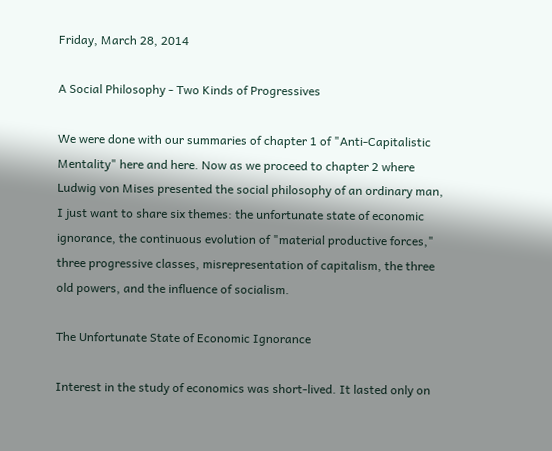Friday, March 28, 2014

A Social Philosophy - Two Kinds of Progressives

We were done with our summaries of chapter 1 of "Anti-Capitalistic Mentality" here and here. Now as we proceed to chapter 2 where Ludwig von Mises presented the social philosophy of an ordinary man, I just want to share six themes: the unfortunate state of economic ignorance, the continuous evolution of "material productive forces," three progressive classes, misrepresentation of capitalism, the three old powers, and the influence of socialism.

The Unfortunate State of Economic Ignorance

Interest in the study of economics was short-lived. It lasted only on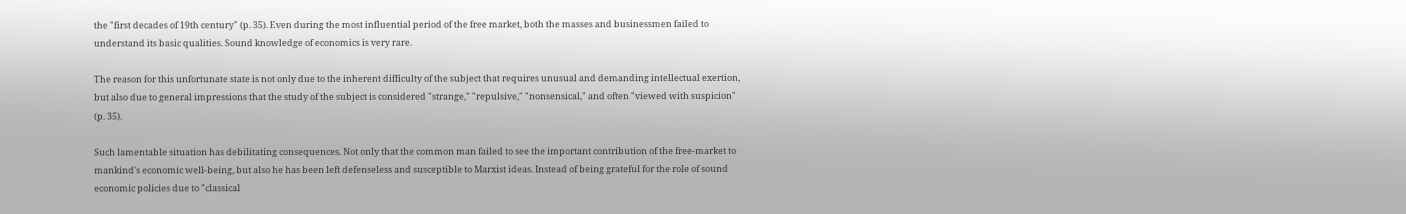the "first decades of 19th century" (p. 35). Even during the most influential period of the free market, both the masses and businessmen failed to understand its basic qualities. Sound knowledge of economics is very rare.

The reason for this unfortunate state is not only due to the inherent difficulty of the subject that requires unusual and demanding intellectual exertion, but also due to general impressions that the study of the subject is considered "strange," "repulsive," "nonsensical," and often "viewed with suspicion" (p. 35).

Such lamentable situation has debilitating consequences. Not only that the common man failed to see the important contribution of the free-market to mankind's economic well-being, but also he has been left defenseless and susceptible to Marxist ideas. Instead of being grateful for the role of sound economic policies due to "classical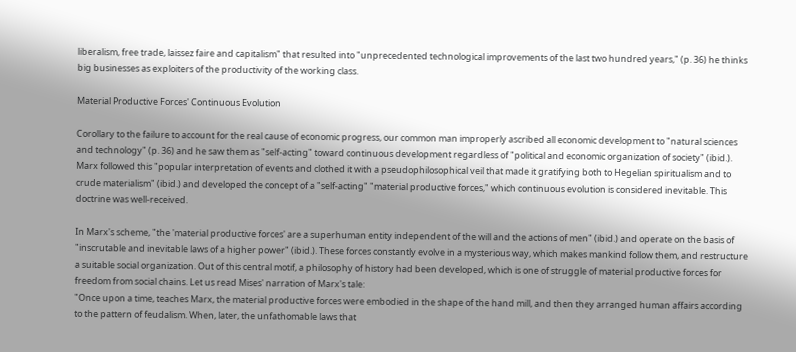liberalism, free trade, laissez faire and capitalism" that resulted into "unprecedented technological improvements of the last two hundred years," (p. 36) he thinks big businesses as exploiters of the productivity of the working class.

Material Productive Forces' Continuous Evolution

Corollary to the failure to account for the real cause of economic progress, our common man improperly ascribed all economic development to "natural sciences and technology" (p. 36) and he saw them as "self-acting" toward continuous development regardless of "political and economic organization of society" (ibid.). Marx followed this "popular interpretation of events and clothed it with a pseudophilosophical veil that made it gratifying both to Hegelian spiritualism and to crude materialism" (ibid.) and developed the concept of a "self-acting" "material productive forces," which continuous evolution is considered inevitable. This doctrine was well-received.

In Marx's scheme, "the 'material productive forces' are a superhuman entity independent of the will and the actions of men" (ibid.) and operate on the basis of "inscrutable and inevitable laws of a higher power" (ibid.). These forces constantly evolve in a mysterious way, which makes mankind follow them, and restructure a suitable social organization. Out of this central motif, a philosophy of history had been developed, which is one of struggle of material productive forces for freedom from social chains. Let us read Mises' narration of Marx's tale:
"Once upon a time, teaches Marx, the material productive forces were embodied in the shape of the hand mill, and then they arranged human affairs according to the pattern of feudalism. When, later, the unfathomable laws that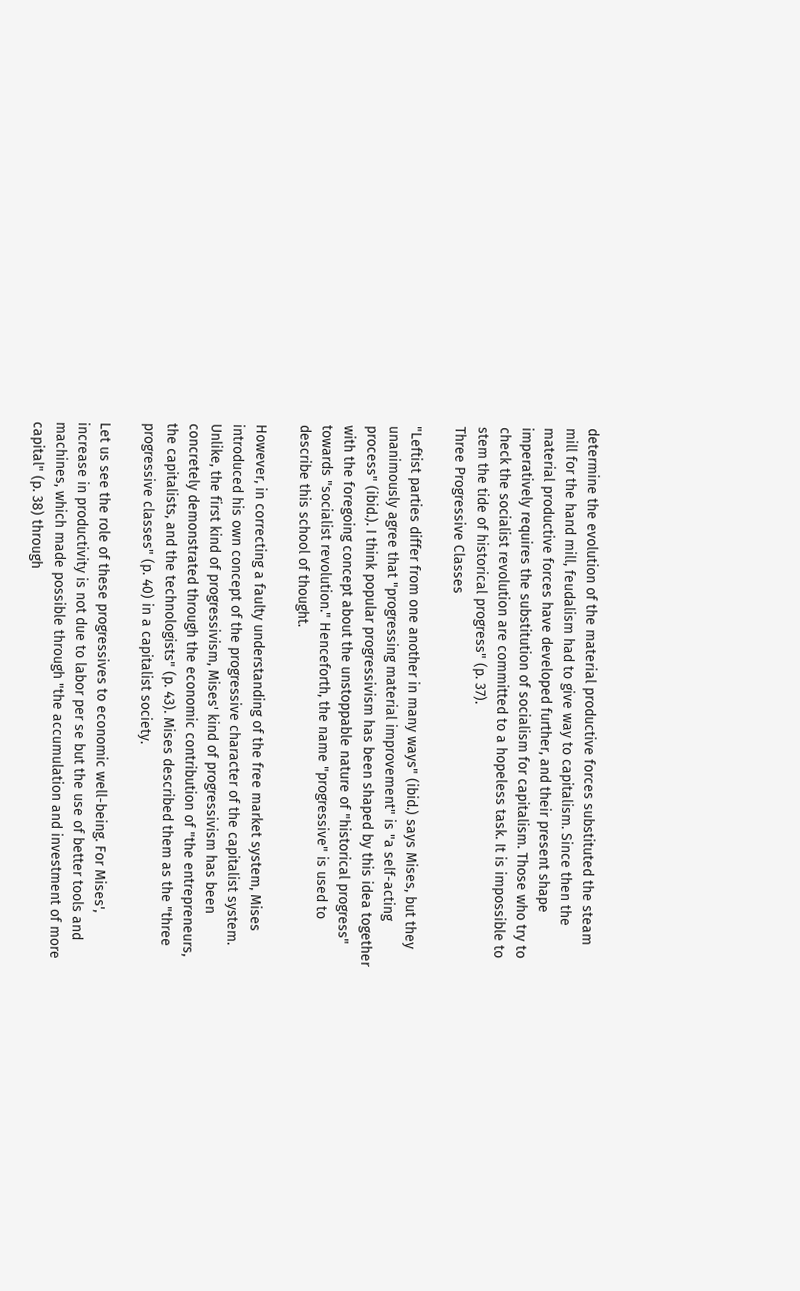determine the evolution of the material productive forces substituted the steam mill for the hand mill, feudalism had to give way to capitalism. Since then the material productive forces have developed further, and their present shape imperatively requires the substitution of socialism for capitalism. Those who try to check the socialist revolution are committed to a hopeless task. It is impossible to stem the tide of historical progress" (p. 37).
Three Progressive Classes

"Leftist parties differ from one another in many ways" (ibid.) says Mises, but they unanimously agree that "progressing material improvement" is "a self-acting process" (ibid.). I think popular progressivism has been shaped by this idea together with the foregoing concept about the unstoppable nature of "historical progress" towards "socialist revolution." Henceforth, the name "progressive" is used to describe this school of thought.

However, in correcting a faulty understanding of the free market system, Mises introduced his own concept of the progressive character of the capitalist system. Unlike, the first kind of progressivism, Mises' kind of progressivism has been concretely demonstrated through the economic contribution of "the entrepreneurs, the capitalists, and the technologists" (p. 43). Mises described them as the "three progressive classes" (p. 40) in a capitalist society.

Let us see the role of these progressives to economic well-being. For Mises', increase in productivity is not due to labor per se but the use of better tools and machines, which made possible through "the accumulation and investment of more capital" (p. 38) through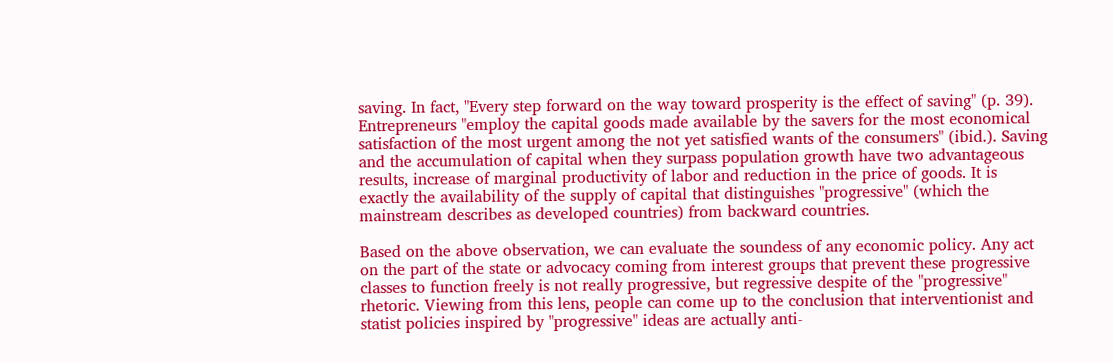saving. In fact, "Every step forward on the way toward prosperity is the effect of saving" (p. 39). Entrepreneurs "employ the capital goods made available by the savers for the most economical satisfaction of the most urgent among the not yet satisfied wants of the consumers" (ibid.). Saving and the accumulation of capital when they surpass population growth have two advantageous results, increase of marginal productivity of labor and reduction in the price of goods. It is exactly the availability of the supply of capital that distinguishes "progressive" (which the mainstream describes as developed countries) from backward countries.

Based on the above observation, we can evaluate the soundess of any economic policy. Any act on the part of the state or advocacy coming from interest groups that prevent these progressive classes to function freely is not really progressive, but regressive despite of the "progressive" rhetoric. Viewing from this lens, people can come up to the conclusion that interventionist and statist policies inspired by "progressive" ideas are actually anti-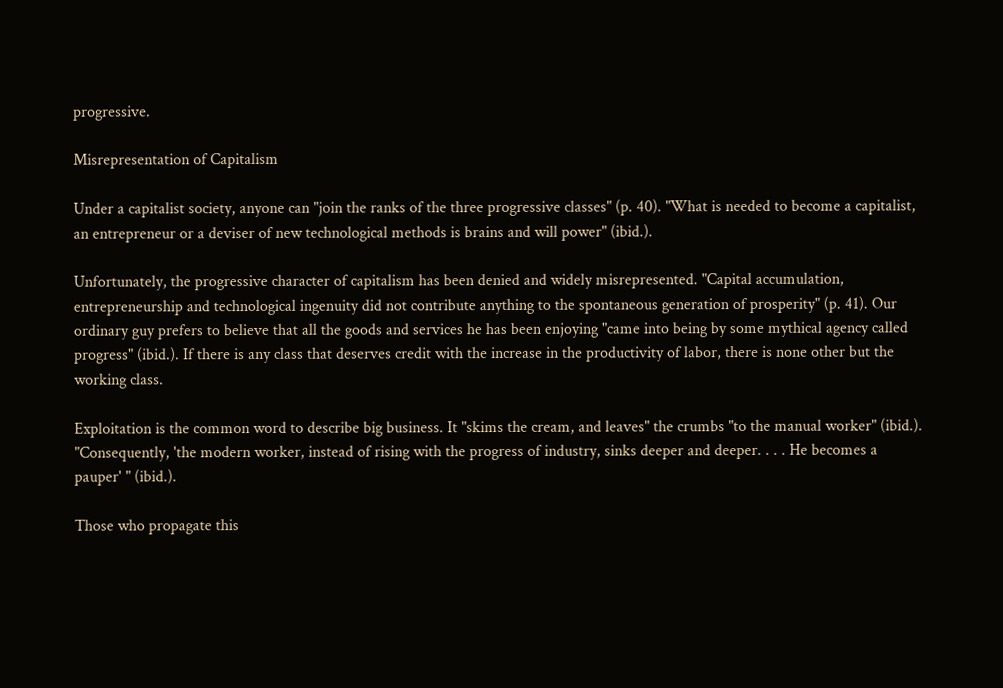progressive.

Misrepresentation of Capitalism

Under a capitalist society, anyone can "join the ranks of the three progressive classes" (p. 40). "What is needed to become a capitalist, an entrepreneur or a deviser of new technological methods is brains and will power" (ibid.).

Unfortunately, the progressive character of capitalism has been denied and widely misrepresented. "Capital accumulation, entrepreneurship and technological ingenuity did not contribute anything to the spontaneous generation of prosperity" (p. 41). Our ordinary guy prefers to believe that all the goods and services he has been enjoying "came into being by some mythical agency called progress" (ibid.). If there is any class that deserves credit with the increase in the productivity of labor, there is none other but the working class.

Exploitation is the common word to describe big business. It "skims the cream, and leaves" the crumbs "to the manual worker" (ibid.). "Consequently, 'the modern worker, instead of rising with the progress of industry, sinks deeper and deeper. . . . He becomes a pauper' " (ibid.).

Those who propagate this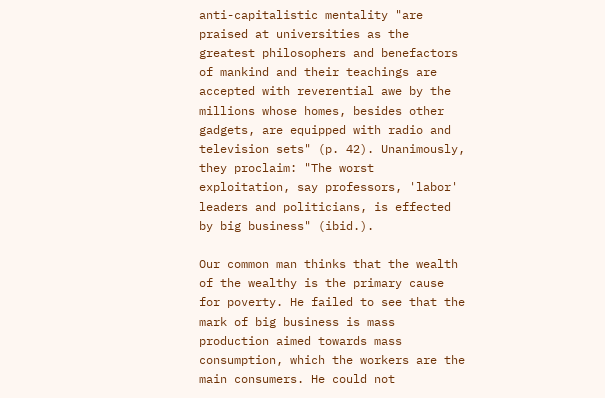anti-capitalistic mentality "are praised at universities as the greatest philosophers and benefactors of mankind and their teachings are accepted with reverential awe by the millions whose homes, besides other gadgets, are equipped with radio and television sets" (p. 42). Unanimously, they proclaim: "The worst exploitation, say professors, 'labor' leaders and politicians, is effected by big business" (ibid.).

Our common man thinks that the wealth of the wealthy is the primary cause for poverty. He failed to see that the mark of big business is mass production aimed towards mass consumption, which the workers are the main consumers. He could not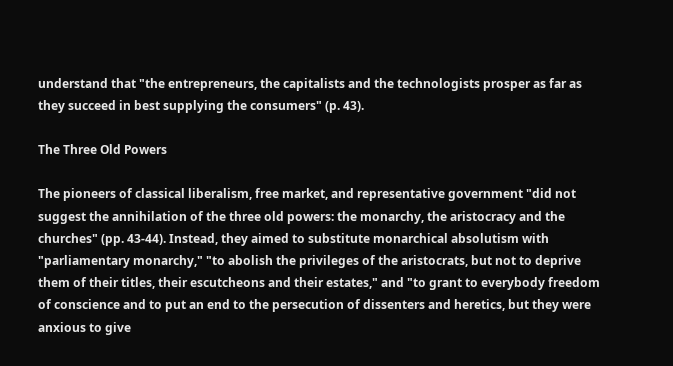understand that "the entrepreneurs, the capitalists and the technologists prosper as far as they succeed in best supplying the consumers" (p. 43).

The Three Old Powers

The pioneers of classical liberalism, free market, and representative government "did not suggest the annihilation of the three old powers: the monarchy, the aristocracy and the churches" (pp. 43-44). Instead, they aimed to substitute monarchical absolutism with "parliamentary monarchy," "to abolish the privileges of the aristocrats, but not to deprive them of their titles, their escutcheons and their estates," and "to grant to everybody freedom of conscience and to put an end to the persecution of dissenters and heretics, but they were anxious to give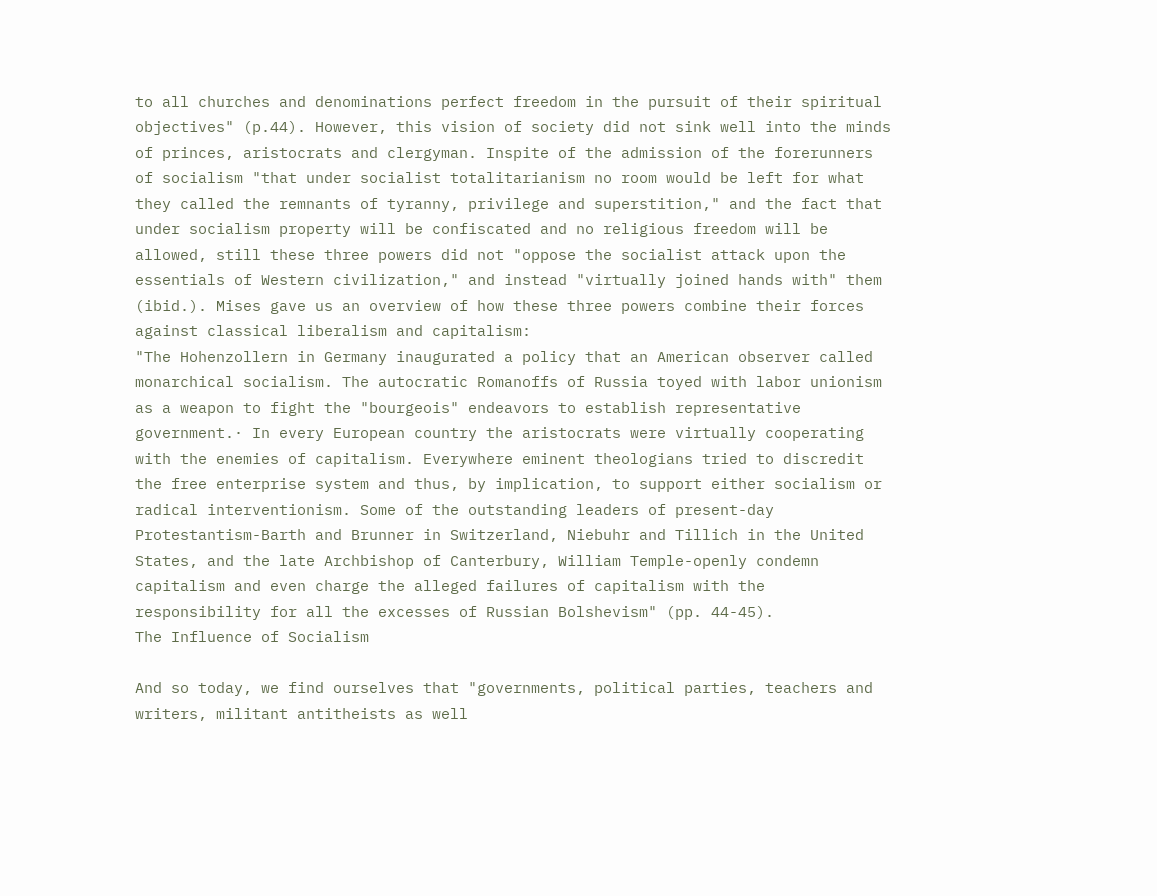to all churches and denominations perfect freedom in the pursuit of their spiritual objectives" (p.44). However, this vision of society did not sink well into the minds of princes, aristocrats and clergyman. Inspite of the admission of the forerunners of socialism "that under socialist totalitarianism no room would be left for what they called the remnants of tyranny, privilege and superstition," and the fact that under socialism property will be confiscated and no religious freedom will be allowed, still these three powers did not "oppose the socialist attack upon the essentials of Western civilization," and instead "virtually joined hands with" them (ibid.). Mises gave us an overview of how these three powers combine their forces against classical liberalism and capitalism:
"The Hohenzollern in Germany inaugurated a policy that an American observer called monarchical socialism. The autocratic Romanoffs of Russia toyed with labor unionism as a weapon to fight the "bourgeois" endeavors to establish representative government.· In every European country the aristocrats were virtually cooperating with the enemies of capitalism. Everywhere eminent theologians tried to discredit the free enterprise system and thus, by implication, to support either socialism or radical interventionism. Some of the outstanding leaders of present-day Protestantism-Barth and Brunner in Switzerland, Niebuhr and Tillich in the United States, and the late Archbishop of Canterbury, William Temple-openly condemn capitalism and even charge the alleged failures of capitalism with the responsibility for all the excesses of Russian Bolshevism" (pp. 44-45).
The Influence of Socialism

And so today, we find ourselves that "governments, political parties, teachers and writers, militant antitheists as well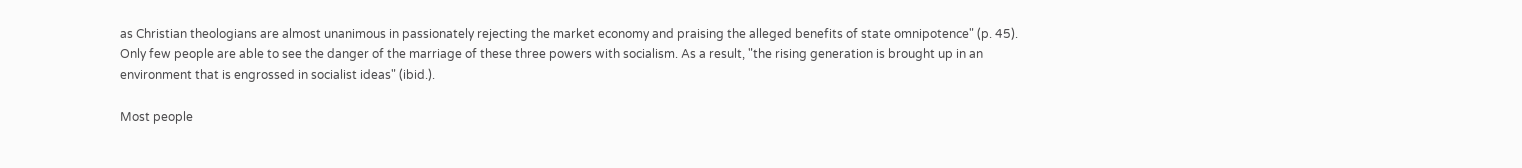as Christian theologians are almost unanimous in passionately rejecting the market economy and praising the alleged benefits of state omnipotence" (p. 45). Only few people are able to see the danger of the marriage of these three powers with socialism. As a result, "the rising generation is brought up in an environment that is engrossed in socialist ideas" (ibid.).

Most people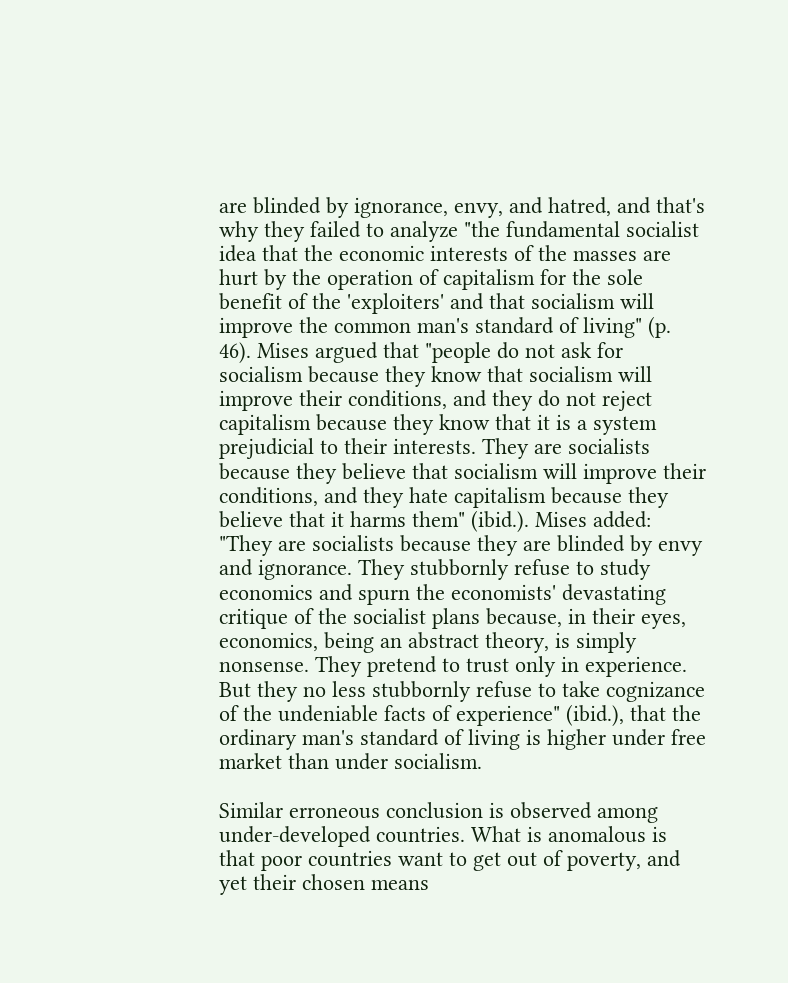are blinded by ignorance, envy, and hatred, and that's why they failed to analyze "the fundamental socialist idea that the economic interests of the masses are hurt by the operation of capitalism for the sole benefit of the 'exploiters' and that socialism will improve the common man's standard of living" (p. 46). Mises argued that "people do not ask for socialism because they know that socialism will improve their conditions, and they do not reject capitalism because they know that it is a system prejudicial to their interests. They are socialists because they believe that socialism will improve their conditions, and they hate capitalism because they believe that it harms them" (ibid.). Mises added: "They are socialists because they are blinded by envy and ignorance. They stubbornly refuse to study economics and spurn the economists' devastating critique of the socialist plans because, in their eyes, economics, being an abstract theory, is simply nonsense. They pretend to trust only in experience. But they no less stubbornly refuse to take cognizance of the undeniable facts of experience" (ibid.), that the ordinary man's standard of living is higher under free market than under socialism.

Similar erroneous conclusion is observed among under-developed countries. What is anomalous is that poor countries want to get out of poverty, and yet their chosen means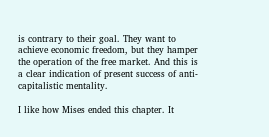is contrary to their goal. They want to achieve economic freedom, but they hamper the operation of the free market. And this is a clear indication of present success of anti-capitalistic mentality.

I like how Mises ended this chapter. It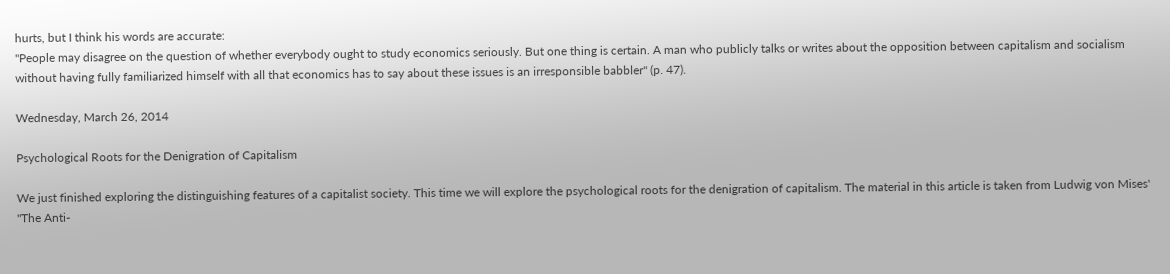hurts, but I think his words are accurate:
"People may disagree on the question of whether everybody ought to study economics seriously. But one thing is certain. A man who publicly talks or writes about the opposition between capitalism and socialism without having fully familiarized himself with all that economics has to say about these issues is an irresponsible babbler" (p. 47).

Wednesday, March 26, 2014

Psychological Roots for the Denigration of Capitalism

We just finished exploring the distinguishing features of a capitalist society. This time we will explore the psychological roots for the denigration of capitalism. The material in this article is taken from Ludwig von Mises' "The Anti-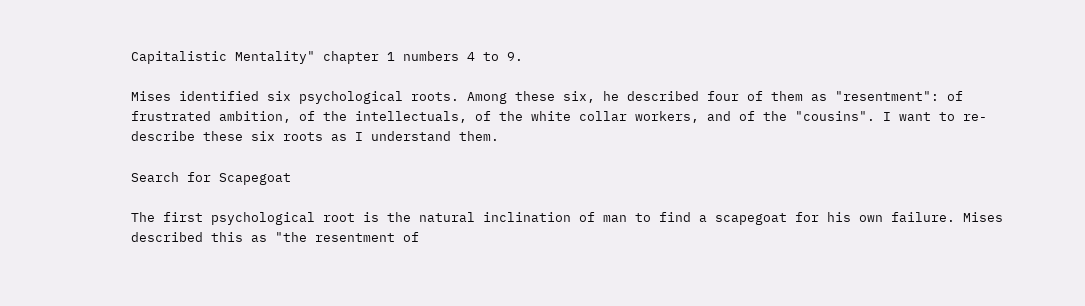Capitalistic Mentality" chapter 1 numbers 4 to 9.

Mises identified six psychological roots. Among these six, he described four of them as "resentment": of frustrated ambition, of the intellectuals, of the white collar workers, and of the "cousins". I want to re-describe these six roots as I understand them.

Search for Scapegoat

The first psychological root is the natural inclination of man to find a scapegoat for his own failure. Mises described this as "the resentment of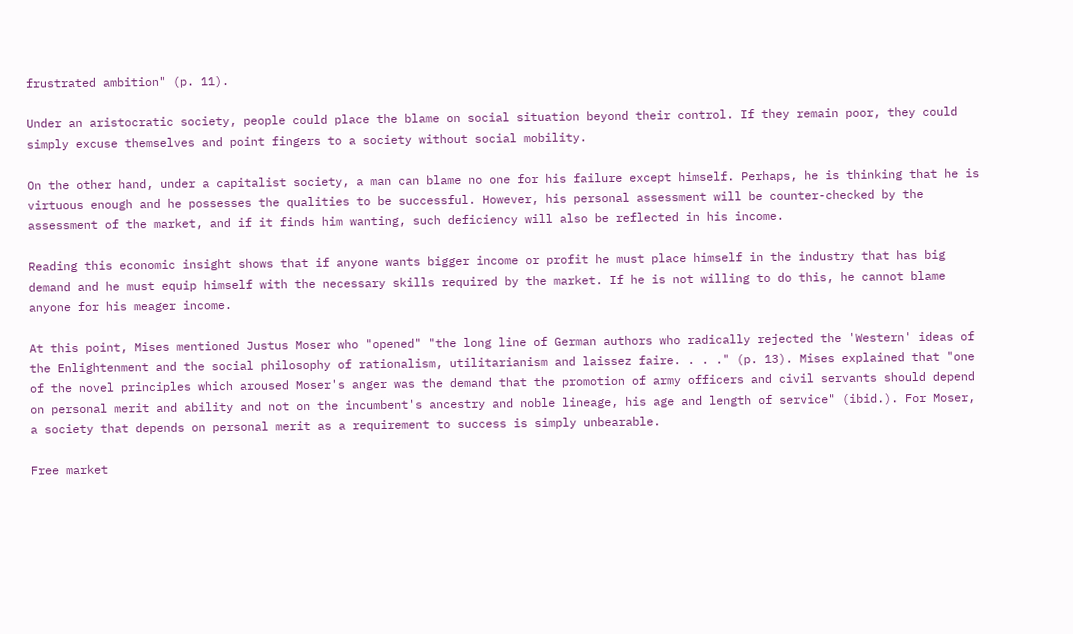frustrated ambition" (p. 11).

Under an aristocratic society, people could place the blame on social situation beyond their control. If they remain poor, they could simply excuse themselves and point fingers to a society without social mobility.

On the other hand, under a capitalist society, a man can blame no one for his failure except himself. Perhaps, he is thinking that he is virtuous enough and he possesses the qualities to be successful. However, his personal assessment will be counter-checked by the assessment of the market, and if it finds him wanting, such deficiency will also be reflected in his income.

Reading this economic insight shows that if anyone wants bigger income or profit he must place himself in the industry that has big demand and he must equip himself with the necessary skills required by the market. If he is not willing to do this, he cannot blame anyone for his meager income.

At this point, Mises mentioned Justus Moser who "opened" "the long line of German authors who radically rejected the 'Western' ideas of the Enlightenment and the social philosophy of rationalism, utilitarianism and laissez faire. . . ." (p. 13). Mises explained that "one of the novel principles which aroused Moser's anger was the demand that the promotion of army officers and civil servants should depend on personal merit and ability and not on the incumbent's ancestry and noble lineage, his age and length of service" (ibid.). For Moser, a society that depends on personal merit as a requirement to success is simply unbearable.

Free market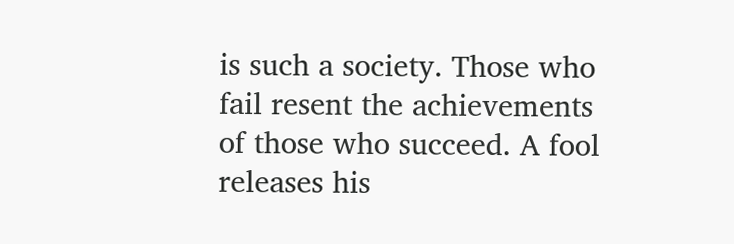is such a society. Those who fail resent the achievements of those who succeed. A fool releases his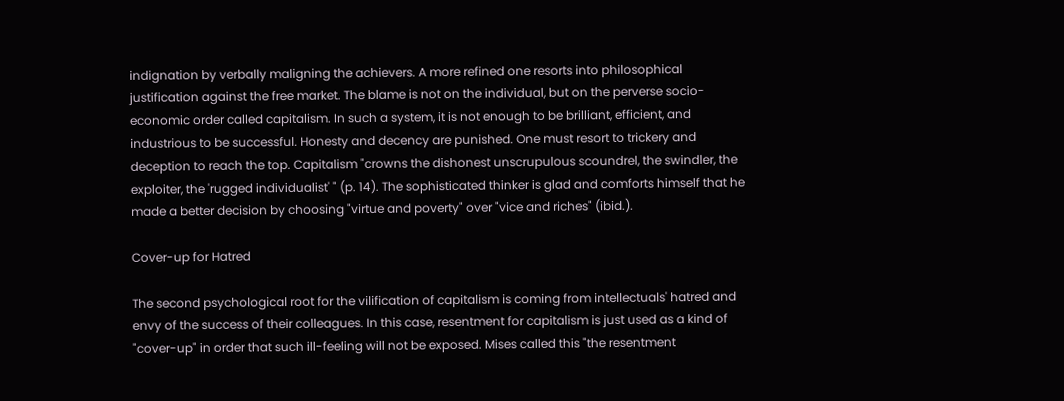indignation by verbally maligning the achievers. A more refined one resorts into philosophical justification against the free market. The blame is not on the individual, but on the perverse socio-economic order called capitalism. In such a system, it is not enough to be brilliant, efficient, and industrious to be successful. Honesty and decency are punished. One must resort to trickery and deception to reach the top. Capitalism "crowns the dishonest unscrupulous scoundrel, the swindler, the exploiter, the 'rugged individualist' " (p. 14). The sophisticated thinker is glad and comforts himself that he made a better decision by choosing "virtue and poverty" over "vice and riches" (ibid.).

Cover-up for Hatred

The second psychological root for the vilification of capitalism is coming from intellectuals' hatred and envy of the success of their colleagues. In this case, resentment for capitalism is just used as a kind of "cover-up" in order that such ill-feeling will not be exposed. Mises called this "the resentment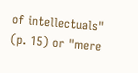of intellectuals" (p. 15) or "mere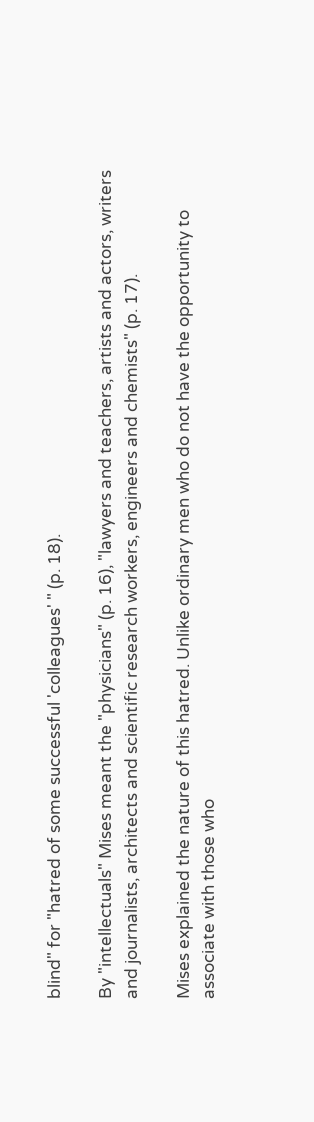blind" for "hatred of some successful 'colleagues' " (p. 18).

By "intellectuals" Mises meant the "physicians" (p. 16), "lawyers and teachers, artists and actors, writers and journalists, architects and scientific research workers, engineers and chemists" (p. 17).

Mises explained the nature of this hatred. Unlike ordinary men who do not have the opportunity to associate with those who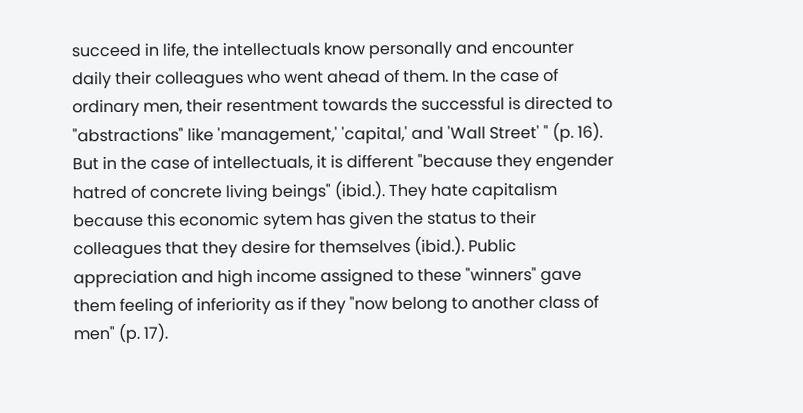succeed in life, the intellectuals know personally and encounter daily their colleagues who went ahead of them. In the case of ordinary men, their resentment towards the successful is directed to "abstractions" like 'management,' 'capital,' and 'Wall Street' " (p. 16). But in the case of intellectuals, it is different "because they engender hatred of concrete living beings" (ibid.). They hate capitalism because this economic sytem has given the status to their colleagues that they desire for themselves (ibid.). Public appreciation and high income assigned to these "winners" gave them feeling of inferiority as if they "now belong to another class of men" (p. 17).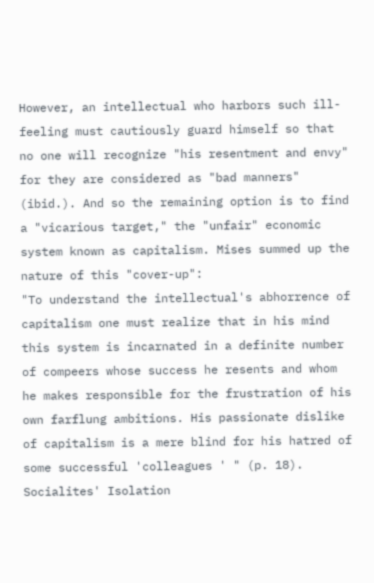However, an intellectual who harbors such ill-feeling must cautiously guard himself so that no one will recognize "his resentment and envy" for they are considered as "bad manners" (ibid.). And so the remaining option is to find a "vicarious target," the "unfair" economic system known as capitalism. Mises summed up the nature of this "cover-up":
"To understand the intellectual's abhorrence of capitalism one must realize that in his mind this system is incarnated in a definite number of compeers whose success he resents and whom he makes responsible for the frustration of his own farflung ambitions. His passionate dislike of capitalism is a mere blind for his hatred of some successful 'colleagues ' " (p. 18).
Socialites' Isolation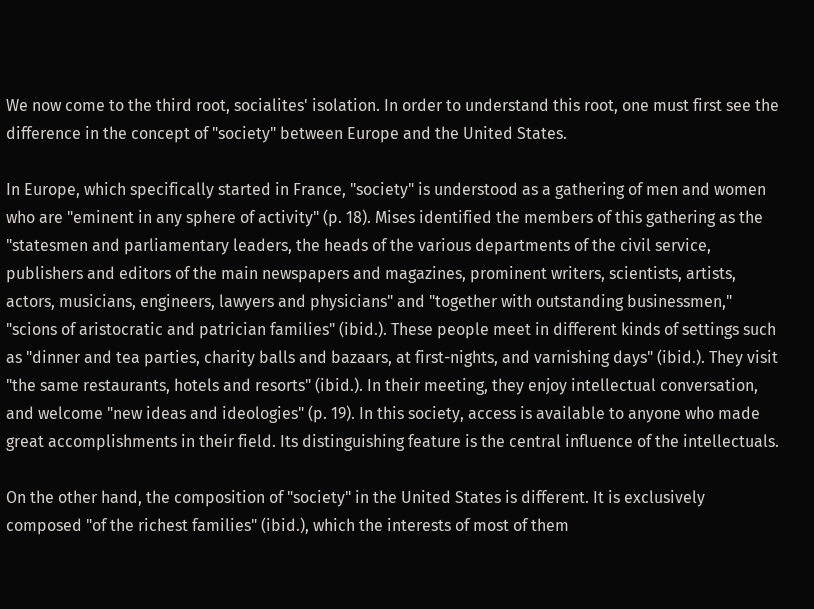We now come to the third root, socialites' isolation. In order to understand this root, one must first see the difference in the concept of "society" between Europe and the United States.

In Europe, which specifically started in France, "society" is understood as a gathering of men and women who are "eminent in any sphere of activity" (p. 18). Mises identified the members of this gathering as the "statesmen and parliamentary leaders, the heads of the various departments of the civil service, publishers and editors of the main newspapers and magazines, prominent writers, scientists, artists, actors, musicians, engineers, lawyers and physicians" and "together with outstanding businessmen," "scions of aristocratic and patrician families" (ibid.). These people meet in different kinds of settings such as "dinner and tea parties, charity balls and bazaars, at first-nights, and varnishing days" (ibid.). They visit "the same restaurants, hotels and resorts" (ibid.). In their meeting, they enjoy intellectual conversation, and welcome "new ideas and ideologies" (p. 19). In this society, access is available to anyone who made great accomplishments in their field. Its distinguishing feature is the central influence of the intellectuals.

On the other hand, the composition of "society" in the United States is different. It is exclusively composed "of the richest families" (ibid.), which the interests of most of them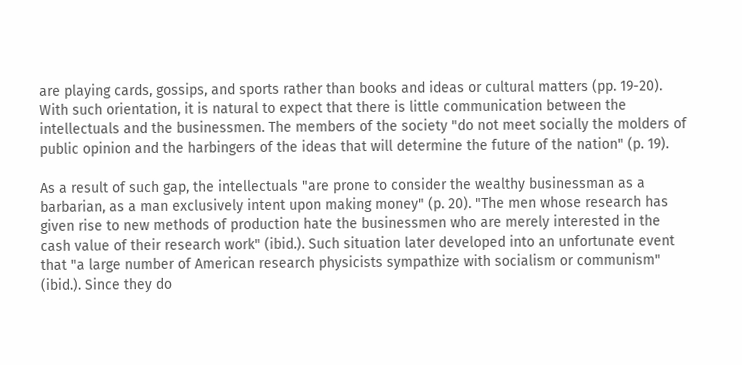are playing cards, gossips, and sports rather than books and ideas or cultural matters (pp. 19-20). With such orientation, it is natural to expect that there is little communication between the intellectuals and the businessmen. The members of the society "do not meet socially the molders of public opinion and the harbingers of the ideas that will determine the future of the nation" (p. 19).

As a result of such gap, the intellectuals "are prone to consider the wealthy businessman as a barbarian, as a man exclusively intent upon making money" (p. 20). "The men whose research has given rise to new methods of production hate the businessmen who are merely interested in the cash value of their research work" (ibid.). Such situation later developed into an unfortunate event that "a large number of American research physicists sympathize with socialism or communism" (ibid.). Since they do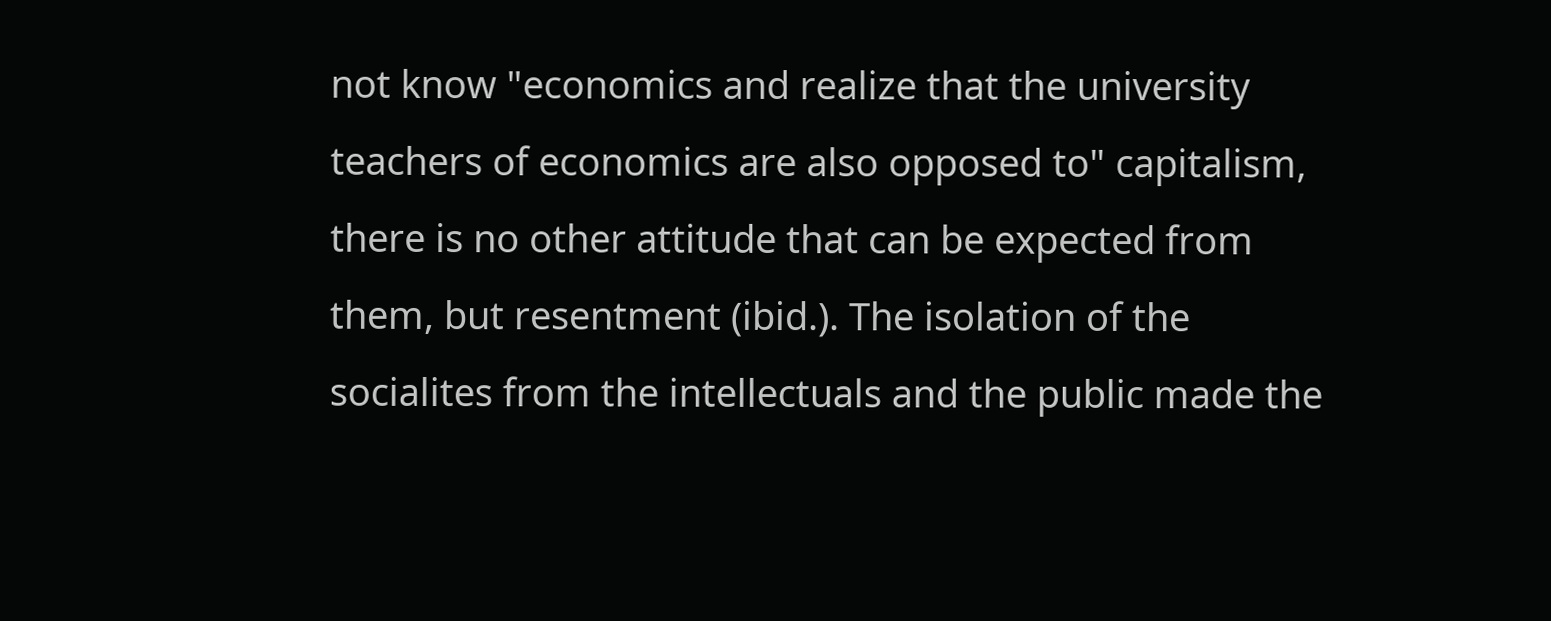not know "economics and realize that the university teachers of economics are also opposed to" capitalism, there is no other attitude that can be expected from them, but resentment (ibid.). The isolation of the socialites from the intellectuals and the public made the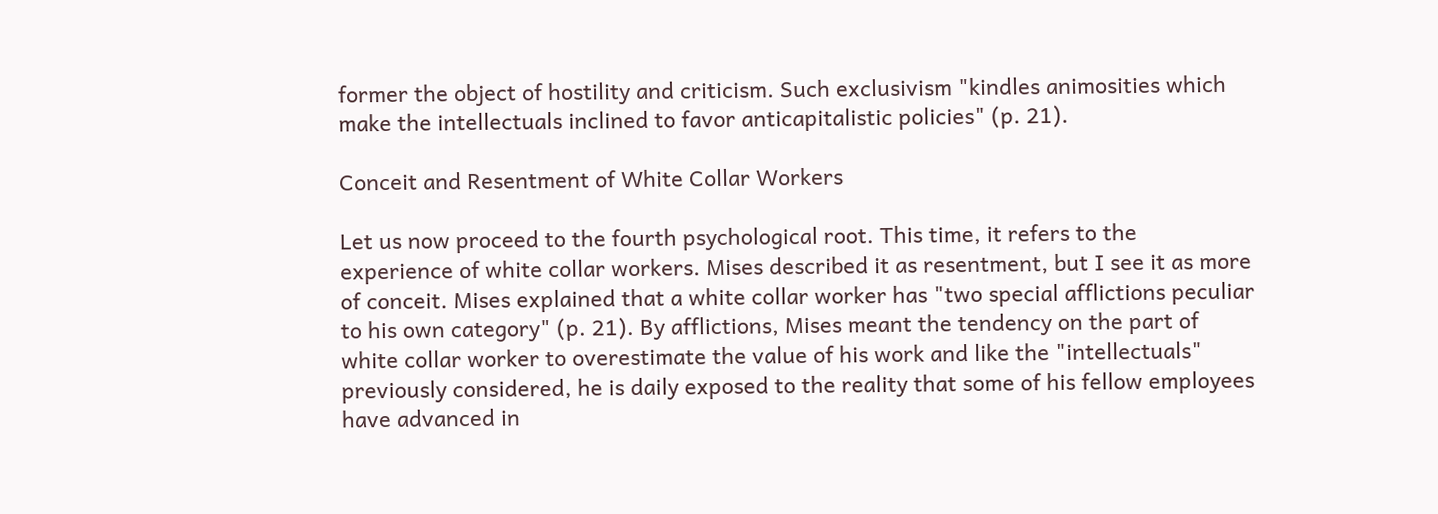former the object of hostility and criticism. Such exclusivism "kindles animosities which make the intellectuals inclined to favor anticapitalistic policies" (p. 21).

Conceit and Resentment of White Collar Workers

Let us now proceed to the fourth psychological root. This time, it refers to the experience of white collar workers. Mises described it as resentment, but I see it as more of conceit. Mises explained that a white collar worker has "two special afflictions peculiar to his own category" (p. 21). By afflictions, Mises meant the tendency on the part of white collar worker to overestimate the value of his work and like the "intellectuals" previously considered, he is daily exposed to the reality that some of his fellow employees have advanced in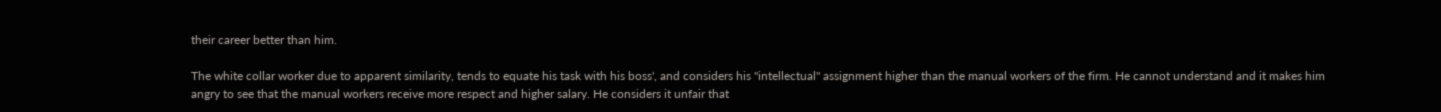their career better than him.

The white collar worker due to apparent similarity, tends to equate his task with his boss', and considers his "intellectual" assignment higher than the manual workers of the firm. He cannot understand and it makes him angry to see that the manual workers receive more respect and higher salary. He considers it unfair that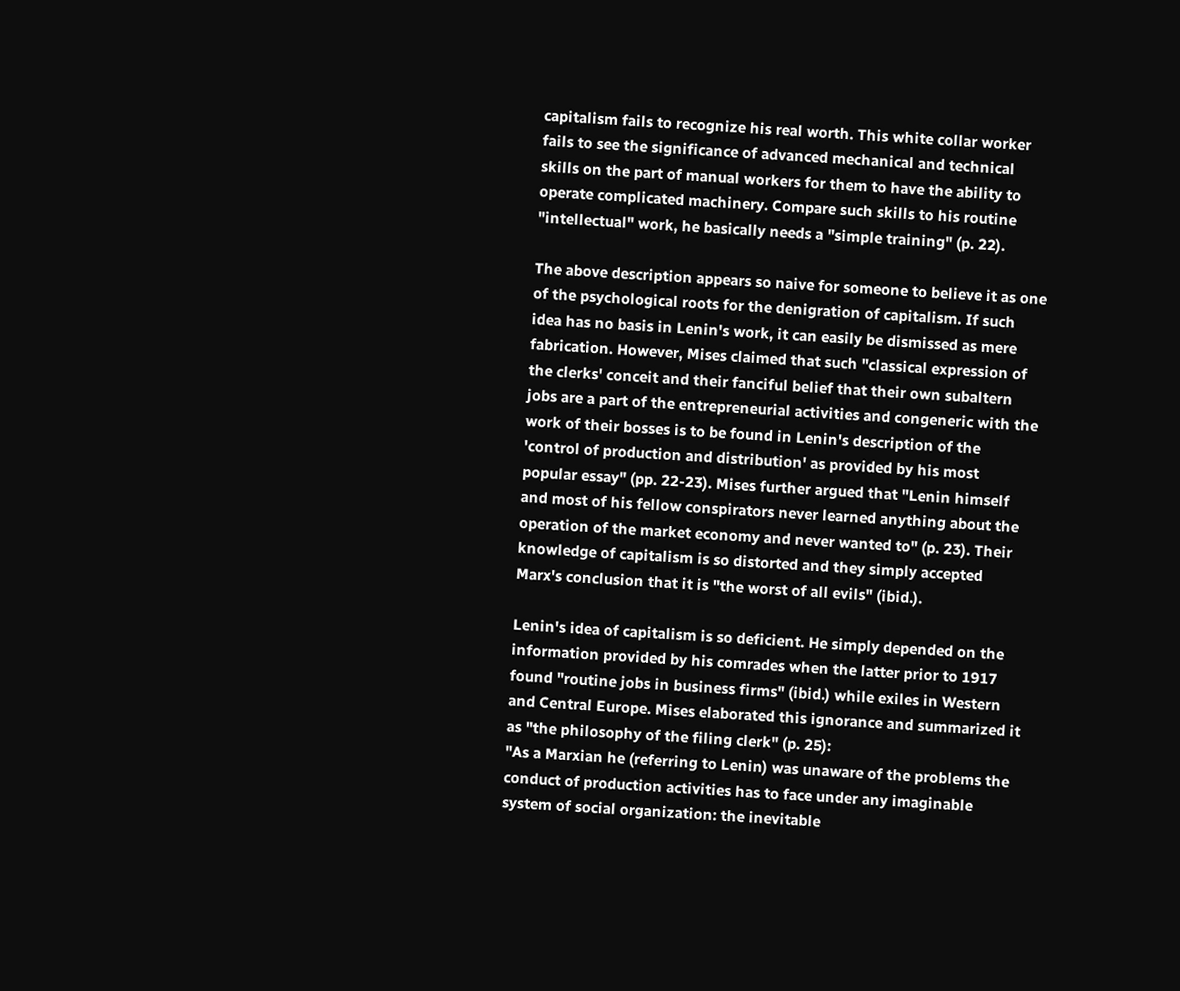capitalism fails to recognize his real worth. This white collar worker fails to see the significance of advanced mechanical and technical skills on the part of manual workers for them to have the ability to operate complicated machinery. Compare such skills to his routine "intellectual" work, he basically needs a "simple training" (p. 22).

The above description appears so naive for someone to believe it as one of the psychological roots for the denigration of capitalism. If such idea has no basis in Lenin's work, it can easily be dismissed as mere fabrication. However, Mises claimed that such "classical expression of the clerks' conceit and their fanciful belief that their own subaltern jobs are a part of the entrepreneurial activities and congeneric with the work of their bosses is to be found in Lenin's description of the 'control of production and distribution' as provided by his most popular essay" (pp. 22-23). Mises further argued that "Lenin himself and most of his fellow conspirators never learned anything about the operation of the market economy and never wanted to" (p. 23). Their knowledge of capitalism is so distorted and they simply accepted Marx's conclusion that it is "the worst of all evils" (ibid.).

Lenin's idea of capitalism is so deficient. He simply depended on the information provided by his comrades when the latter prior to 1917 found "routine jobs in business firms" (ibid.) while exiles in Western and Central Europe. Mises elaborated this ignorance and summarized it as "the philosophy of the filing clerk" (p. 25):
"As a Marxian he (referring to Lenin) was unaware of the problems the conduct of production activities has to face under any imaginable system of social organization: the inevitable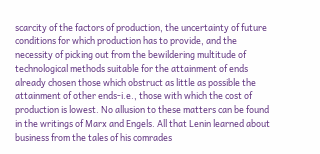scarcity of the factors of production, the uncertainty of future conditions for which production has to provide, and the necessity of picking out from the bewildering multitude of technological methods suitable for the attainment of ends already chosen those which obstruct as little as possible the attainment of other ends-i.e., those with which the cost of production is lowest. No allusion to these matters can be found in the writings of Marx and Engels. All that Lenin learned about business from the tales of his comrades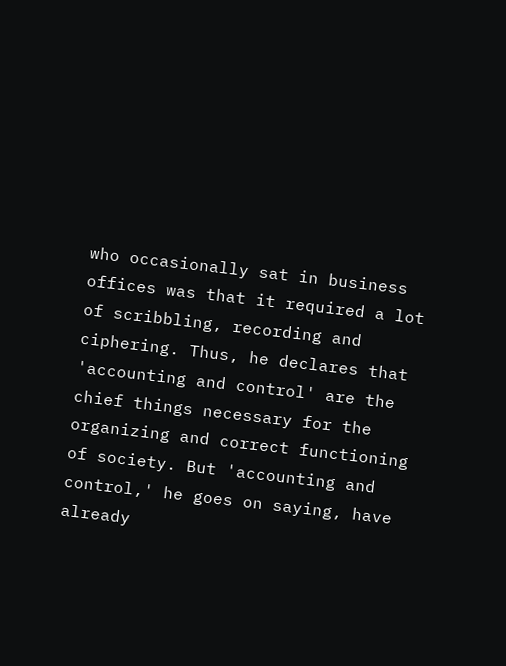who occasionally sat in business offices was that it required a lot of scribbling, recording and ciphering. Thus, he declares that 'accounting and control' are the chief things necessary for the organizing and correct functioning of society. But 'accounting and control,' he goes on saying, have already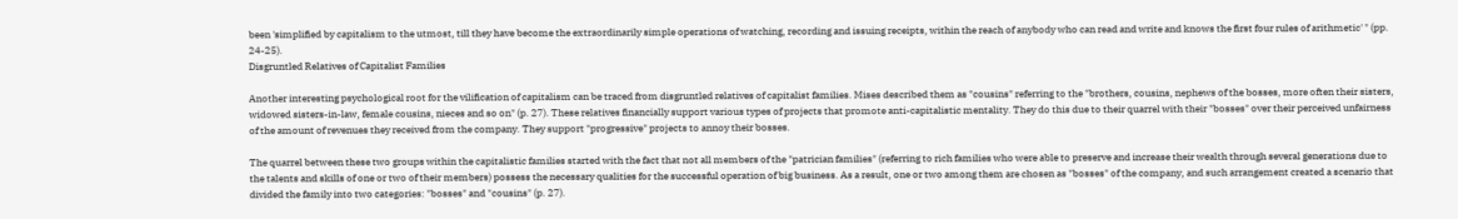been 'simplified by capitalism to the utmost, till they have become the extraordinarily simple operations of watching, recording and issuing receipts, within the reach of anybody who can read and write and knows the first four rules of arithmetic' " (pp. 24-25).
Disgruntled Relatives of Capitalist Families

Another interesting psychological root for the vilification of capitalism can be traced from disgruntled relatives of capitalist families. Mises described them as "cousins" referring to the "brothers, cousins, nephews of the bosses, more often their sisters, widowed sisters-in-law, female cousins, nieces and so on" (p. 27). These relatives financially support various types of projects that promote anti-capitalistic mentality. They do this due to their quarrel with their "bosses" over their perceived unfairness of the amount of revenues they received from the company. They support "progressive" projects to annoy their bosses.

The quarrel between these two groups within the capitalistic families started with the fact that not all members of the "patrician families" (referring to rich families who were able to preserve and increase their wealth through several generations due to the talents and skills of one or two of their members) possess the necessary qualities for the successful operation of big business. As a result, one or two among them are chosen as "bosses" of the company, and such arrangement created a scenario that divided the family into two categories: "bosses" and "cousins" (p. 27).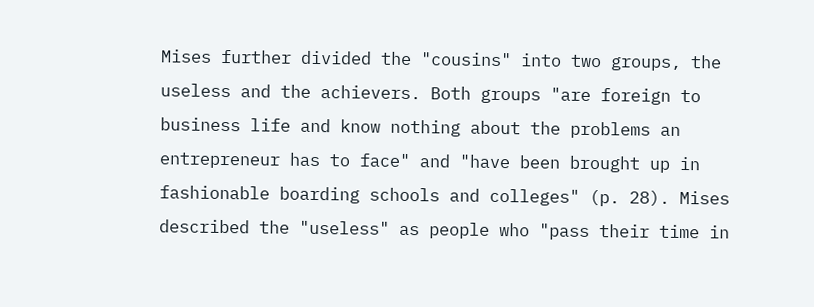Mises further divided the "cousins" into two groups, the useless and the achievers. Both groups "are foreign to business life and know nothing about the problems an entrepreneur has to face" and "have been brought up in fashionable boarding schools and colleges" (p. 28). Mises described the "useless" as people who "pass their time in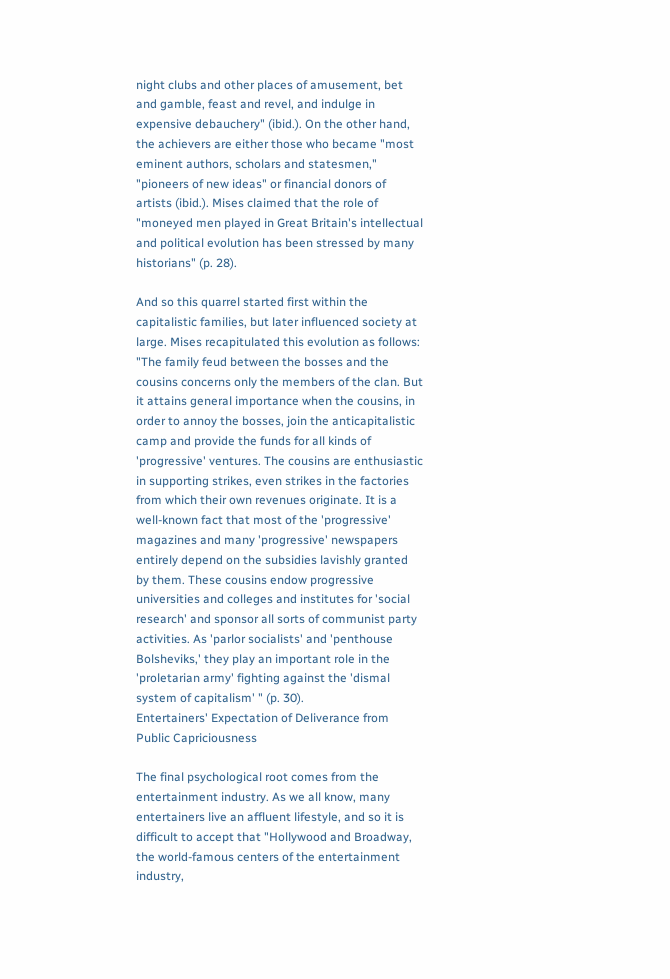night clubs and other places of amusement, bet and gamble, feast and revel, and indulge in expensive debauchery" (ibid.). On the other hand, the achievers are either those who became "most eminent authors, scholars and statesmen," "pioneers of new ideas" or financial donors of artists (ibid.). Mises claimed that the role of "moneyed men played in Great Britain's intellectual and political evolution has been stressed by many historians" (p. 28).

And so this quarrel started first within the capitalistic families, but later influenced society at large. Mises recapitulated this evolution as follows:
"The family feud between the bosses and the cousins concerns only the members of the clan. But it attains general importance when the cousins, in order to annoy the bosses, join the anticapitalistic camp and provide the funds for all kinds of 'progressive' ventures. The cousins are enthusiastic in supporting strikes, even strikes in the factories from which their own revenues originate. It is a well-known fact that most of the 'progressive' magazines and many 'progressive' newspapers entirely depend on the subsidies lavishly granted by them. These cousins endow progressive universities and colleges and institutes for 'social research' and sponsor all sorts of communist party activities. As 'parlor socialists' and 'penthouse Bolsheviks,' they play an important role in the 'proletarian army' fighting against the 'dismal system of capitalism' " (p. 30).
Entertainers' Expectation of Deliverance from Public Capriciousness

The final psychological root comes from the entertainment industry. As we all know, many entertainers live an affluent lifestyle, and so it is difficult to accept that "Hollywood and Broadway, the world-famous centers of the entertainment industry,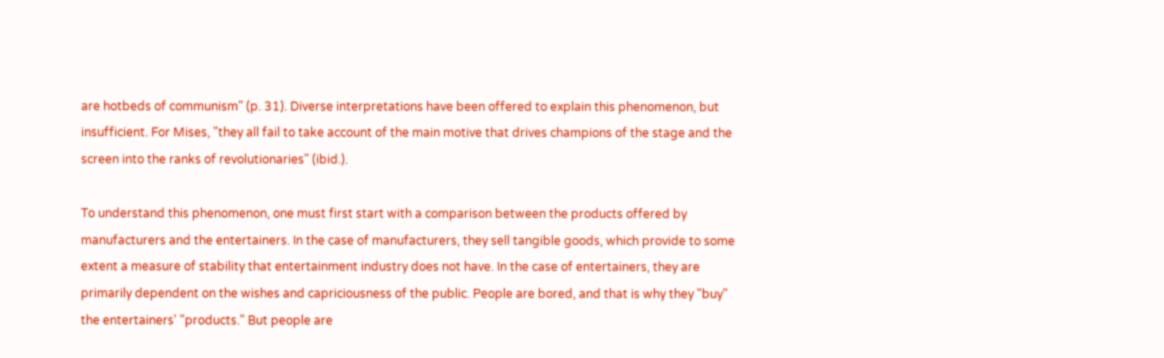are hotbeds of communism" (p. 31). Diverse interpretations have been offered to explain this phenomenon, but insufficient. For Mises, "they all fail to take account of the main motive that drives champions of the stage and the screen into the ranks of revolutionaries" (ibid.).

To understand this phenomenon, one must first start with a comparison between the products offered by manufacturers and the entertainers. In the case of manufacturers, they sell tangible goods, which provide to some extent a measure of stability that entertainment industry does not have. In the case of entertainers, they are primarily dependent on the wishes and capriciousness of the public. People are bored, and that is why they "buy" the entertainers' "products." But people are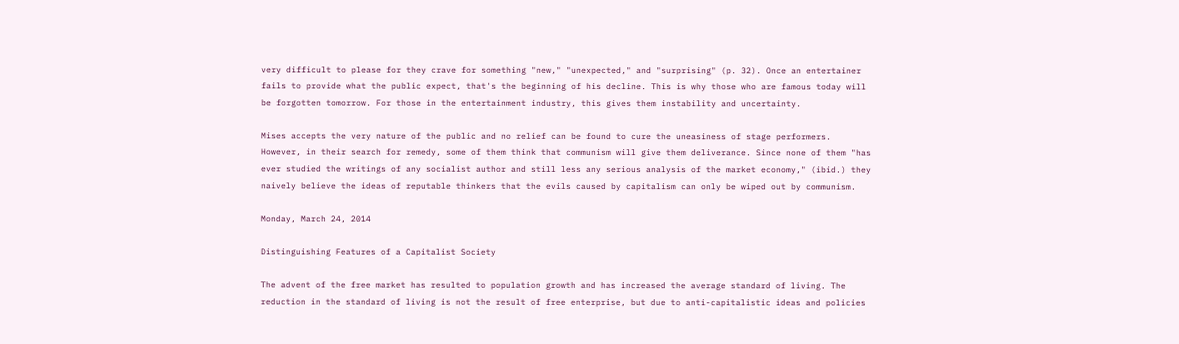very difficult to please for they crave for something "new," "unexpected," and "surprising" (p. 32). Once an entertainer fails to provide what the public expect, that's the beginning of his decline. This is why those who are famous today will be forgotten tomorrow. For those in the entertainment industry, this gives them instability and uncertainty.

Mises accepts the very nature of the public and no relief can be found to cure the uneasiness of stage performers. However, in their search for remedy, some of them think that communism will give them deliverance. Since none of them "has ever studied the writings of any socialist author and still less any serious analysis of the market economy," (ibid.) they naively believe the ideas of reputable thinkers that the evils caused by capitalism can only be wiped out by communism.

Monday, March 24, 2014

Distinguishing Features of a Capitalist Society

The advent of the free market has resulted to population growth and has increased the average standard of living. The reduction in the standard of living is not the result of free enterprise, but due to anti-capitalistic ideas and policies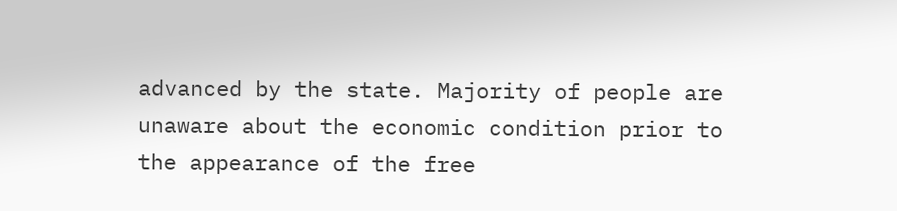advanced by the state. Majority of people are unaware about the economic condition prior to the appearance of the free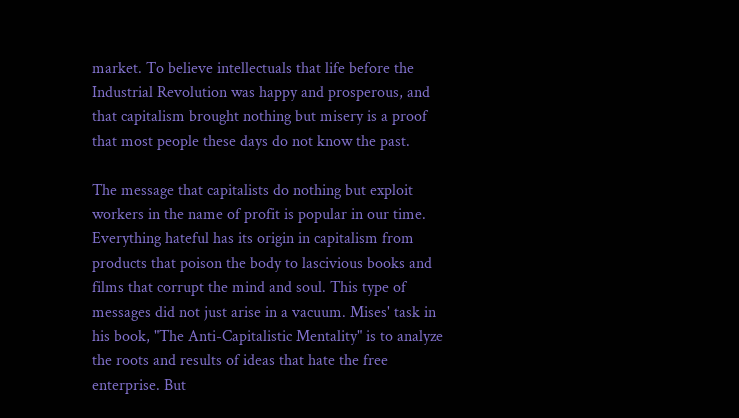market. To believe intellectuals that life before the Industrial Revolution was happy and prosperous, and that capitalism brought nothing but misery is a proof that most people these days do not know the past.

The message that capitalists do nothing but exploit workers in the name of profit is popular in our time. Everything hateful has its origin in capitalism from products that poison the body to lascivious books and films that corrupt the mind and soul. This type of messages did not just arise in a vacuum. Mises' task in his book, "The Anti-Capitalistic Mentality" is to analyze the roots and results of ideas that hate the free enterprise. But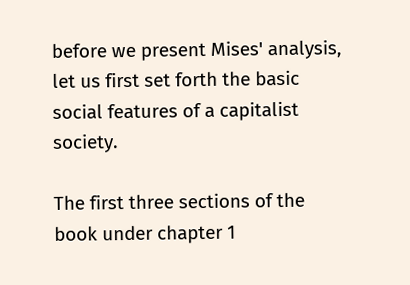before we present Mises' analysis, let us first set forth the basic social features of a capitalist society.

The first three sections of the book under chapter 1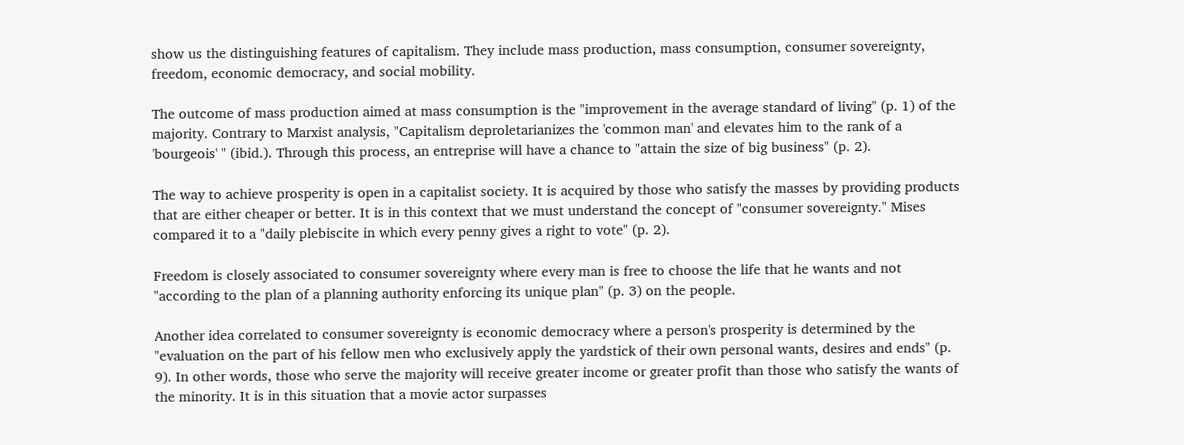show us the distinguishing features of capitalism. They include mass production, mass consumption, consumer sovereignty, freedom, economic democracy, and social mobility.

The outcome of mass production aimed at mass consumption is the "improvement in the average standard of living" (p. 1) of the majority. Contrary to Marxist analysis, "Capitalism deproletarianizes the 'common man' and elevates him to the rank of a 'bourgeois' " (ibid.). Through this process, an entreprise will have a chance to "attain the size of big business" (p. 2).

The way to achieve prosperity is open in a capitalist society. It is acquired by those who satisfy the masses by providing products that are either cheaper or better. It is in this context that we must understand the concept of "consumer sovereignty." Mises compared it to a "daily plebiscite in which every penny gives a right to vote" (p. 2).

Freedom is closely associated to consumer sovereignty where every man is free to choose the life that he wants and not "according to the plan of a planning authority enforcing its unique plan" (p. 3) on the people.

Another idea correlated to consumer sovereignty is economic democracy where a person's prosperity is determined by the "evaluation on the part of his fellow men who exclusively apply the yardstick of their own personal wants, desires and ends" (p. 9). In other words, those who serve the majority will receive greater income or greater profit than those who satisfy the wants of the minority. It is in this situation that a movie actor surpasses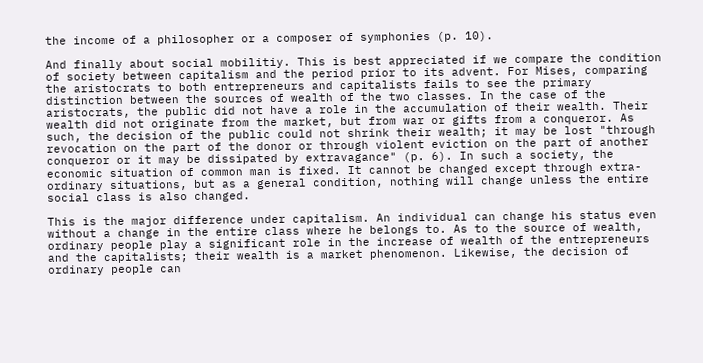the income of a philosopher or a composer of symphonies (p. 10).

And finally about social mobilitiy. This is best appreciated if we compare the condition of society between capitalism and the period prior to its advent. For Mises, comparing the aristocrats to both entrepreneurs and capitalists fails to see the primary distinction between the sources of wealth of the two classes. In the case of the aristocrats, the public did not have a role in the accumulation of their wealth. Their wealth did not originate from the market, but from war or gifts from a conqueror. As such, the decision of the public could not shrink their wealth; it may be lost "through revocation on the part of the donor or through violent eviction on the part of another conqueror or it may be dissipated by extravagance" (p. 6). In such a society, the economic situation of common man is fixed. It cannot be changed except through extra-ordinary situations, but as a general condition, nothing will change unless the entire social class is also changed.

This is the major difference under capitalism. An individual can change his status even without a change in the entire class where he belongs to. As to the source of wealth, ordinary people play a significant role in the increase of wealth of the entrepreneurs and the capitalists; their wealth is a market phenomenon. Likewise, the decision of ordinary people can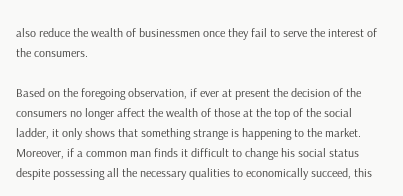also reduce the wealth of businessmen once they fail to serve the interest of the consumers.

Based on the foregoing observation, if ever at present the decision of the consumers no longer affect the wealth of those at the top of the social ladder, it only shows that something strange is happening to the market. Moreover, if a common man finds it difficult to change his social status despite possessing all the necessary qualities to economically succeed, this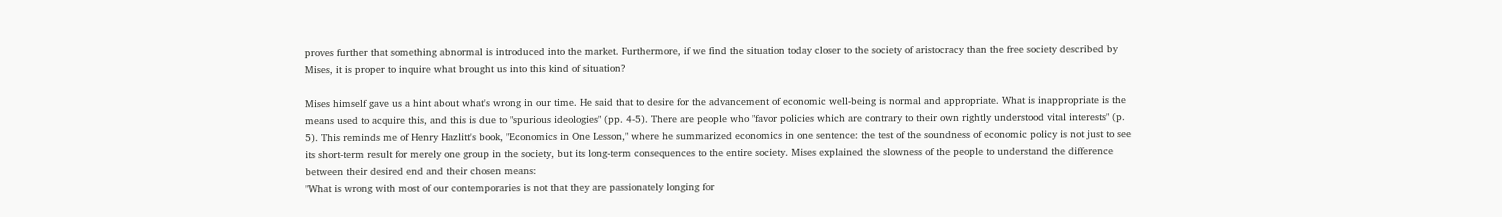proves further that something abnormal is introduced into the market. Furthermore, if we find the situation today closer to the society of aristocracy than the free society described by Mises, it is proper to inquire what brought us into this kind of situation?

Mises himself gave us a hint about what's wrong in our time. He said that to desire for the advancement of economic well-being is normal and appropriate. What is inappropriate is the means used to acquire this, and this is due to "spurious ideologies" (pp. 4-5). There are people who "favor policies which are contrary to their own rightly understood vital interests" (p. 5). This reminds me of Henry Hazlitt's book, "Economics in One Lesson," where he summarized economics in one sentence: the test of the soundness of economic policy is not just to see its short-term result for merely one group in the society, but its long-term consequences to the entire society. Mises explained the slowness of the people to understand the difference between their desired end and their chosen means:
"What is wrong with most of our contemporaries is not that they are passionately longing for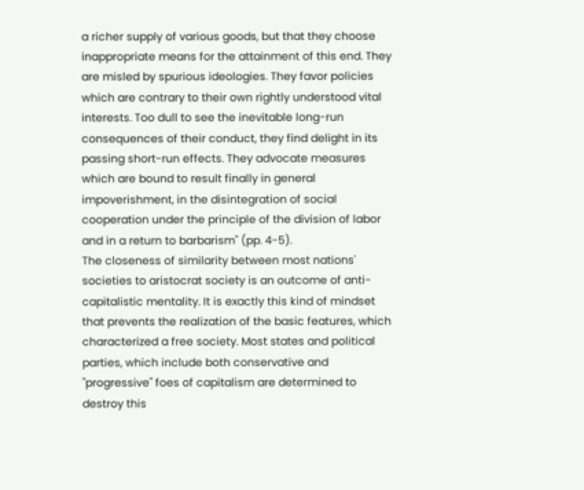a richer supply of various goods, but that they choose inappropriate means for the attainment of this end. They are misled by spurious ideologies. They favor policies which are contrary to their own rightly understood vital interests. Too dull to see the inevitable long-run consequences of their conduct, they find delight in its passing short-run effects. They advocate measures which are bound to result finally in general impoverishment, in the disintegration of social cooperation under the principle of the division of labor and in a return to barbarism" (pp. 4-5).
The closeness of similarity between most nations' societies to aristocrat society is an outcome of anti-capitalistic mentality. It is exactly this kind of mindset that prevents the realization of the basic features, which characterized a free society. Most states and political parties, which include both conservative and "progressive" foes of capitalism are determined to destroy this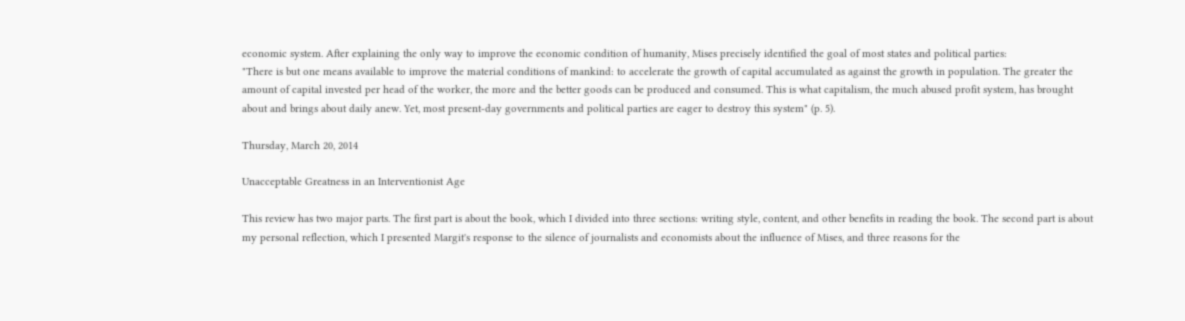economic system. After explaining the only way to improve the economic condition of humanity, Mises precisely identified the goal of most states and political parties:
"There is but one means available to improve the material conditions of mankind: to accelerate the growth of capital accumulated as against the growth in population. The greater the amount of capital invested per head of the worker, the more and the better goods can be produced and consumed. This is what capitalism, the much abused profit system, has brought about and brings about daily anew. Yet, most present-day governments and political parties are eager to destroy this system" (p. 5).

Thursday, March 20, 2014

Unacceptable Greatness in an Interventionist Age

This review has two major parts. The first part is about the book, which I divided into three sections: writing style, content, and other benefits in reading the book. The second part is about my personal reflection, which I presented Margit's response to the silence of journalists and economists about the influence of Mises, and three reasons for the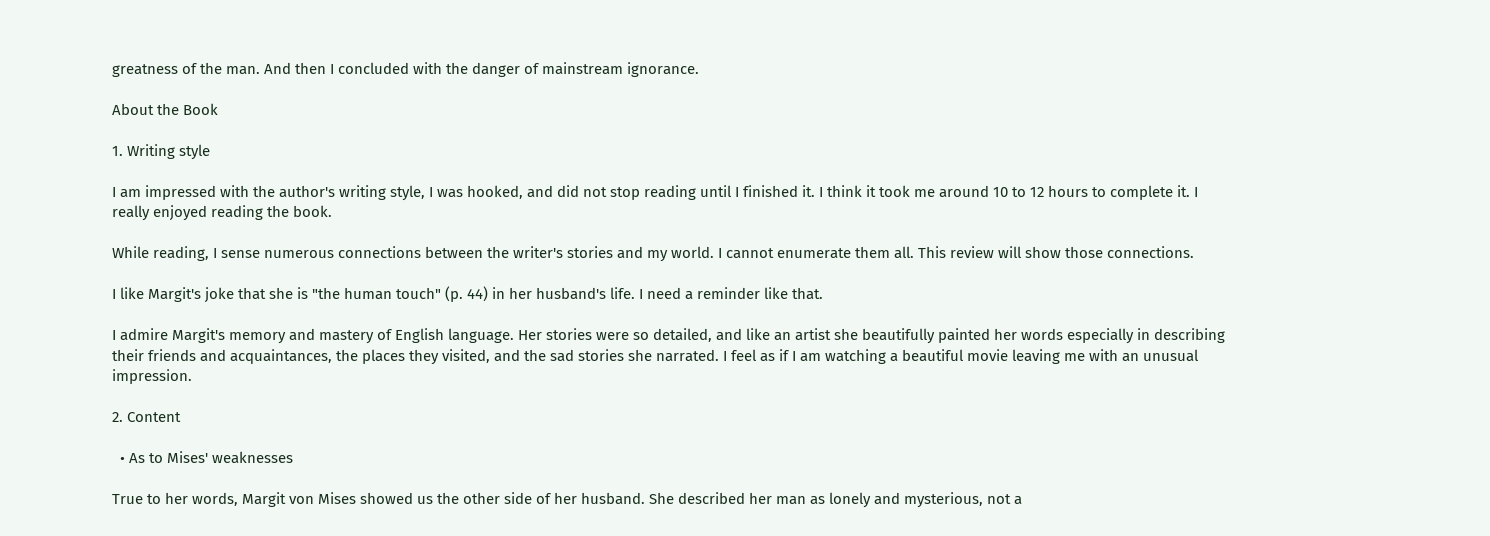greatness of the man. And then I concluded with the danger of mainstream ignorance.

About the Book

1. Writing style

I am impressed with the author's writing style, I was hooked, and did not stop reading until I finished it. I think it took me around 10 to 12 hours to complete it. I really enjoyed reading the book.

While reading, I sense numerous connections between the writer's stories and my world. I cannot enumerate them all. This review will show those connections.

I like Margit's joke that she is "the human touch" (p. 44) in her husband's life. I need a reminder like that.

I admire Margit's memory and mastery of English language. Her stories were so detailed, and like an artist she beautifully painted her words especially in describing their friends and acquaintances, the places they visited, and the sad stories she narrated. I feel as if I am watching a beautiful movie leaving me with an unusual impression.

2. Content

  • As to Mises' weaknesses

True to her words, Margit von Mises showed us the other side of her husband. She described her man as lonely and mysterious, not a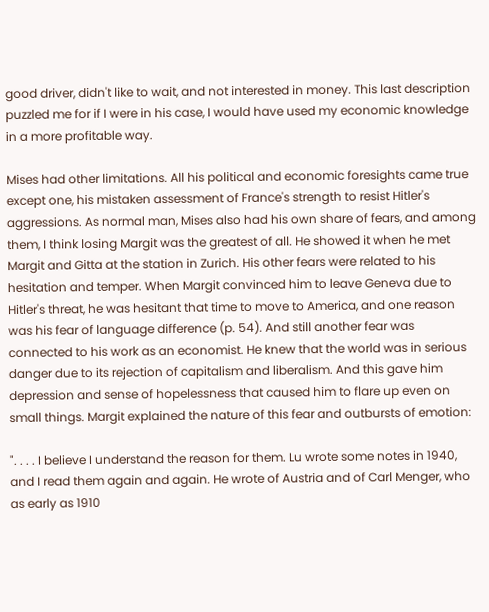good driver, didn't like to wait, and not interested in money. This last description puzzled me for if I were in his case, I would have used my economic knowledge in a more profitable way.

Mises had other limitations. All his political and economic foresights came true except one, his mistaken assessment of France's strength to resist Hitler's aggressions. As normal man, Mises also had his own share of fears, and among them, I think losing Margit was the greatest of all. He showed it when he met Margit and Gitta at the station in Zurich. His other fears were related to his hesitation and temper. When Margit convinced him to leave Geneva due to Hitler's threat, he was hesitant that time to move to America, and one reason was his fear of language difference (p. 54). And still another fear was connected to his work as an economist. He knew that the world was in serious danger due to its rejection of capitalism and liberalism. And this gave him depression and sense of hopelessness that caused him to flare up even on small things. Margit explained the nature of this fear and outbursts of emotion:

". . . . I believe I understand the reason for them. Lu wrote some notes in 1940, and I read them again and again. He wrote of Austria and of Carl Menger, who as early as 1910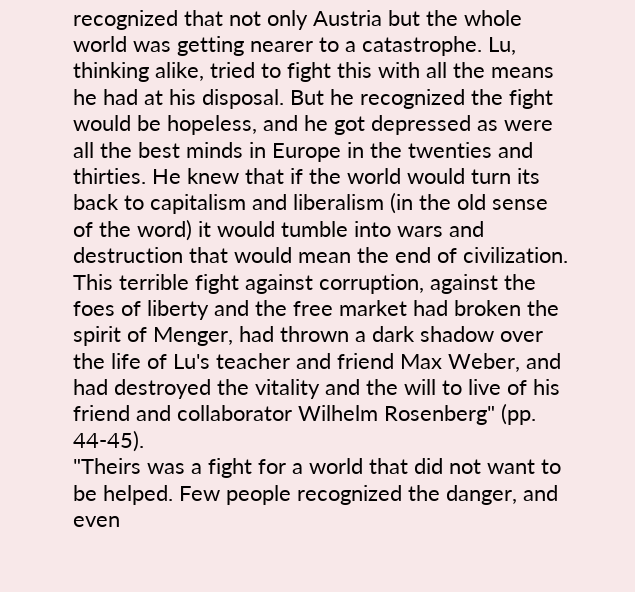recognized that not only Austria but the whole world was getting nearer to a catastrophe. Lu, thinking alike, tried to fight this with all the means he had at his disposal. But he recognized the fight would be hopeless, and he got depressed as were all the best minds in Europe in the twenties and thirties. He knew that if the world would turn its back to capitalism and liberalism (in the old sense of the word) it would tumble into wars and destruction that would mean the end of civilization. This terrible fight against corruption, against the foes of liberty and the free market had broken the spirit of Menger, had thrown a dark shadow over the life of Lu's teacher and friend Max Weber, and had destroyed the vitality and the will to live of his friend and collaborator Wilhelm Rosenberg" (pp. 44-45).
"Theirs was a fight for a world that did not want to be helped. Few people recognized the danger, and even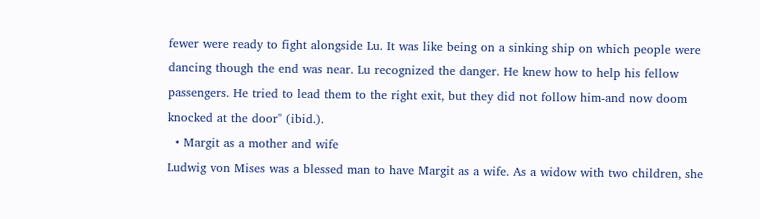fewer were ready to fight alongside Lu. It was like being on a sinking ship on which people were dancing though the end was near. Lu recognized the danger. He knew how to help his fellow passengers. He tried to lead them to the right exit, but they did not follow him-and now doom knocked at the door" (ibid.).
  • Margit as a mother and wife
Ludwig von Mises was a blessed man to have Margit as a wife. As a widow with two children, she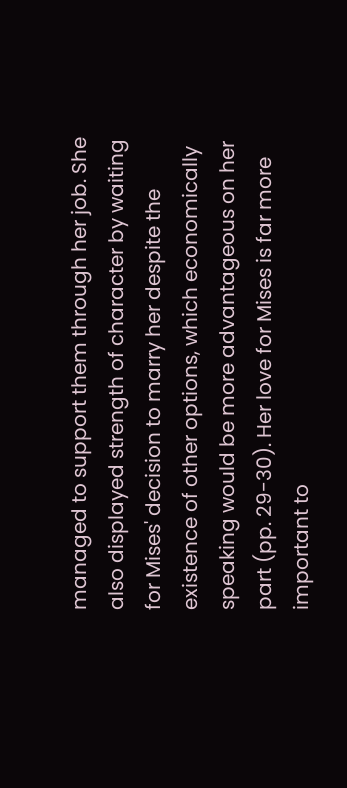managed to support them through her job. She also displayed strength of character by waiting for Mises' decision to marry her despite the existence of other options, which economically speaking would be more advantageous on her part (pp. 29-30). Her love for Mises is far more important to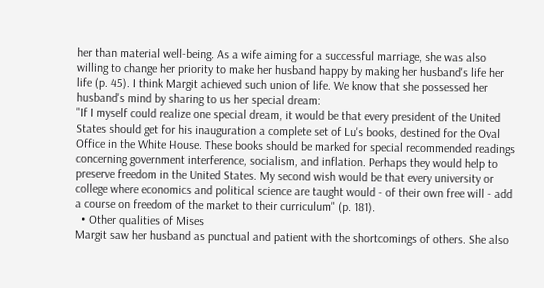her than material well-being. As a wife aiming for a successful marriage, she was also willing to change her priority to make her husband happy by making her husband's life her life (p. 45). I think Margit achieved such union of life. We know that she possessed her husband's mind by sharing to us her special dream:
"If I myself could realize one special dream, it would be that every president of the United States should get for his inauguration a complete set of Lu's books, destined for the Oval Office in the White House. These books should be marked for special recommended readings concerning government interference, socialism, and inflation. Perhaps they would help to preserve freedom in the United States. My second wish would be that every university or college where economics and political science are taught would - of their own free will - add a course on freedom of the market to their curriculum" (p. 181).
  • Other qualities of Mises
Margit saw her husband as punctual and patient with the shortcomings of others. She also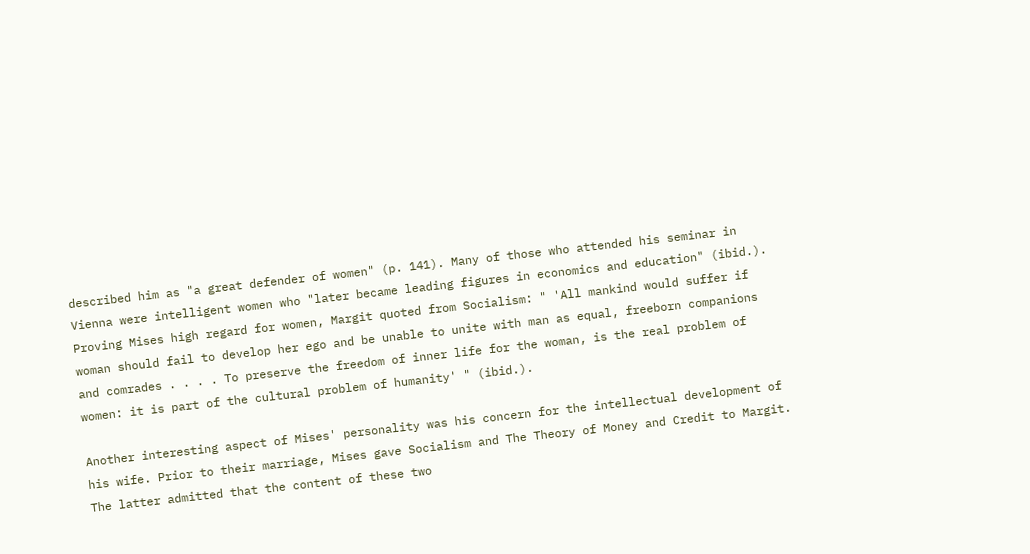described him as "a great defender of women" (p. 141). Many of those who attended his seminar in Vienna were intelligent women who "later became leading figures in economics and education" (ibid.). Proving Mises high regard for women, Margit quoted from Socialism: " 'All mankind would suffer if woman should fail to develop her ego and be unable to unite with man as equal, freeborn companions and comrades . . . . To preserve the freedom of inner life for the woman, is the real problem of women: it is part of the cultural problem of humanity' " (ibid.).

Another interesting aspect of Mises' personality was his concern for the intellectual development of his wife. Prior to their marriage, Mises gave Socialism and The Theory of Money and Credit to Margit. The latter admitted that the content of these two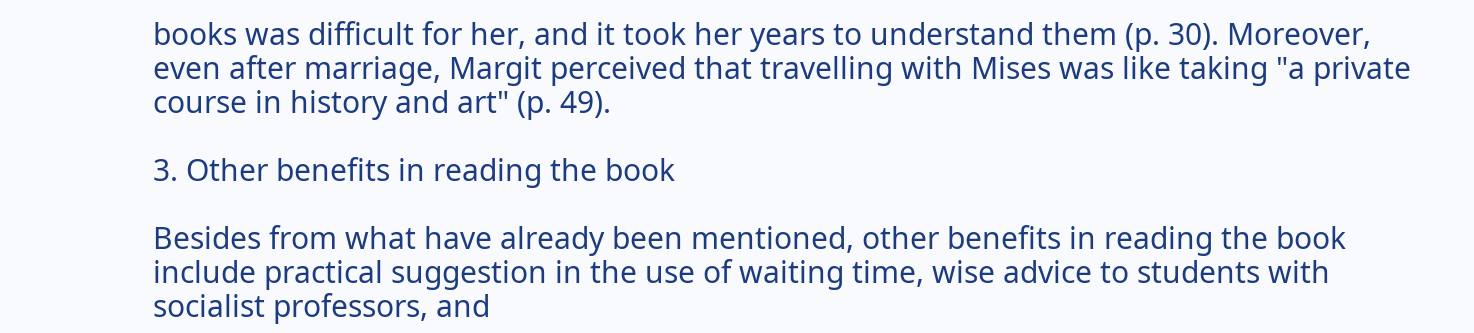books was difficult for her, and it took her years to understand them (p. 30). Moreover, even after marriage, Margit perceived that travelling with Mises was like taking "a private course in history and art" (p. 49).

3. Other benefits in reading the book

Besides from what have already been mentioned, other benefits in reading the book include practical suggestion in the use of waiting time, wise advice to students with socialist professors, and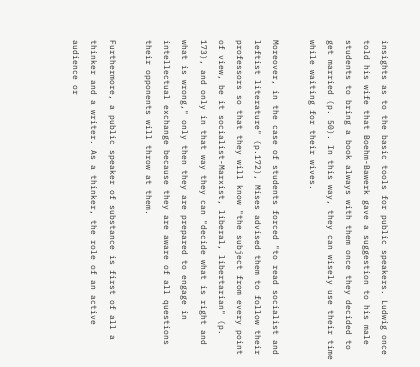insights as to the basic tools for public speakers. Ludwig once told his wife that Boehm-Bawerk gave a suggestion to his male students to bring a book always with them once they decided to get married (p. 50). In this way, they can wisely use their time while waiting for their wives.

Moreover, in the case of students forced "to read socialist and leftist literature" (p.172), Mises advised them to follow their professors so that they will know "the subject from every point of view, be it socialist-Marxist, liberal, libertarian" (p. 173), and only in that way they can "decide what is right and what is wrong," only then they are prepared to engage in intellectual exchange because they are aware of all questions their opponents will throw at them.

Furthermore, a public speaker of substance is first of all a thinker and a writer. As a thinker, the role of an active audience or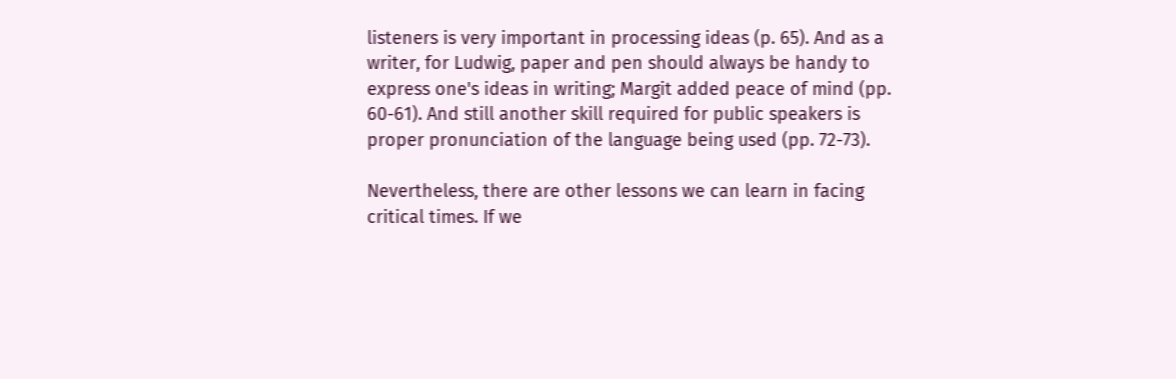listeners is very important in processing ideas (p. 65). And as a writer, for Ludwig, paper and pen should always be handy to express one's ideas in writing; Margit added peace of mind (pp. 60-61). And still another skill required for public speakers is proper pronunciation of the language being used (pp. 72-73).

Nevertheless, there are other lessons we can learn in facing critical times. If we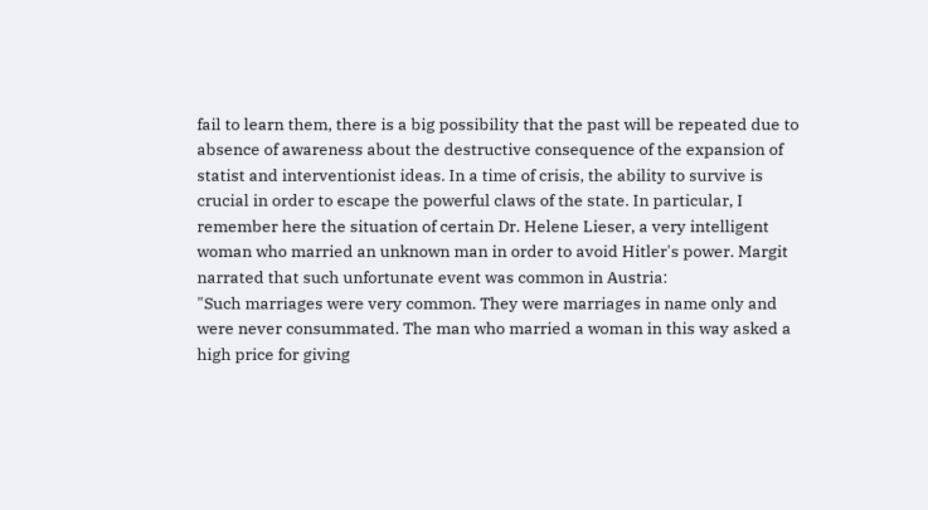fail to learn them, there is a big possibility that the past will be repeated due to absence of awareness about the destructive consequence of the expansion of statist and interventionist ideas. In a time of crisis, the ability to survive is crucial in order to escape the powerful claws of the state. In particular, I remember here the situation of certain Dr. Helene Lieser, a very intelligent woman who married an unknown man in order to avoid Hitler's power. Margit narrated that such unfortunate event was common in Austria:
"Such marriages were very common. They were marriages in name only and were never consummated. The man who married a woman in this way asked a high price for giving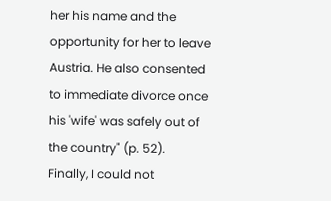her his name and the opportunity for her to leave Austria. He also consented to immediate divorce once his 'wife' was safely out of the country" (p. 52).
Finally, I could not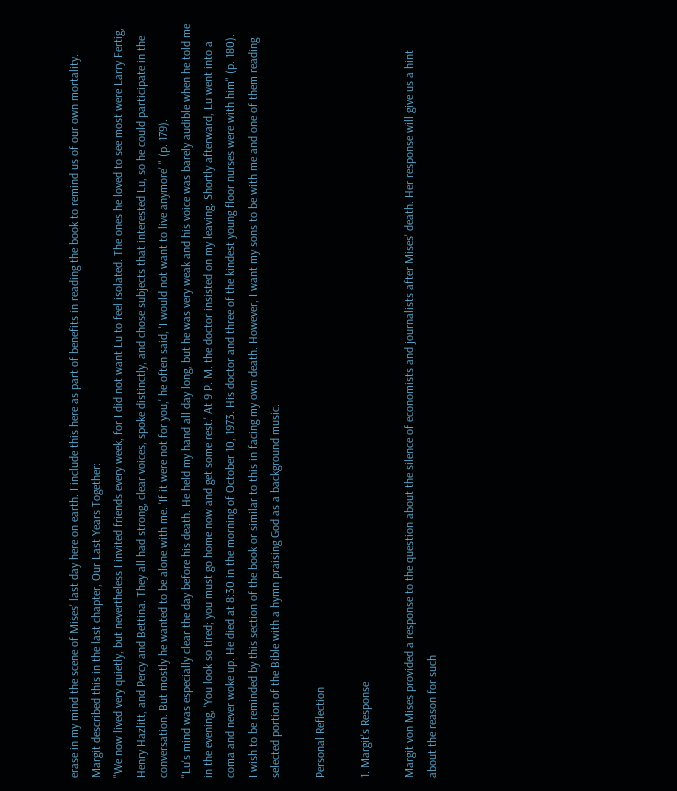erase in my mind the scene of Mises' last day here on earth. I include this here as part of benefits in reading the book to remind us of our own mortality. Margit described this in the last chapter, Our Last Years Together:
"We now lived very quietly, but nevertheless I invited friends every week, for I did not want Lu to feel isolated. The ones he loved to see most were Larry Fertig, Henry Hazlitt, and Percy and Bettina. They all had strong, clear voices, spoke distinctly, and chose subjects that interested Lu, so he could participate in the conversation. But mostly he wanted to be alone with me. 'If it were not for you,' he often said, 'I would not want to live anymore' " (p. 179).
"Lu's mind was especially clear the day before his death. He held my hand all day long, but he was very weak and his voice was barely audible when he told me in the evening, 'You look so tired; you must go home now and get some rest.' At 9 P. M. the doctor insisted on my leaving. Shortly afterward, Lu went into a coma and never woke up. He died at 8:30 in the morning of October 10, 1973. His doctor and three of the kindest young floor nurses were with him" (p. 180).
I wish to be reminded by this section of the book or similar to this in facing my own death. However, I want my sons to be with me and one of them reading selected portion of the Bible with a hymn praising God as a background music.

Personal Reflection

1. Margit's Response

Margit von Mises provided a response to the question about the silence of economists and journalists after Mises' death. Her response will give us a hint about the reason for such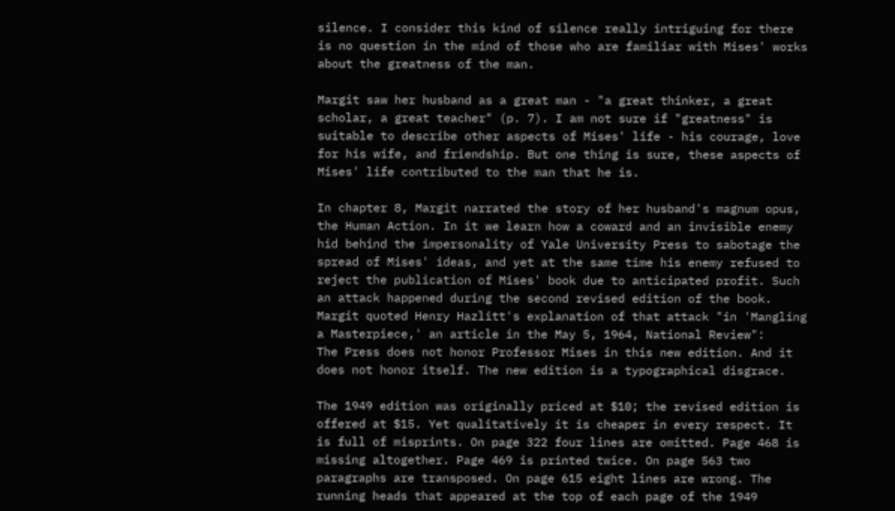silence. I consider this kind of silence really intriguing for there is no question in the mind of those who are familiar with Mises' works about the greatness of the man.

Margit saw her husband as a great man - "a great thinker, a great scholar, a great teacher" (p. 7). I am not sure if "greatness" is suitable to describe other aspects of Mises' life - his courage, love for his wife, and friendship. But one thing is sure, these aspects of Mises' life contributed to the man that he is.

In chapter 8, Margit narrated the story of her husband's magnum opus, the Human Action. In it we learn how a coward and an invisible enemy hid behind the impersonality of Yale University Press to sabotage the spread of Mises' ideas, and yet at the same time his enemy refused to reject the publication of Mises' book due to anticipated profit. Such an attack happened during the second revised edition of the book. Margit quoted Henry Hazlitt's explanation of that attack "in 'Mangling a Masterpiece,' an article in the May 5, 1964, National Review":
The Press does not honor Professor Mises in this new edition. And it does not honor itself. The new edition is a typographical disgrace.

The 1949 edition was originally priced at $10; the revised edition is offered at $15. Yet qualitatively it is cheaper in every respect. It is full of misprints. On page 322 four lines are omitted. Page 468 is missing altogether. Page 469 is printed twice. On page 563 two paragraphs are transposed. On page 615 eight lines are wrong. The running heads that appeared at the top of each page of the 1949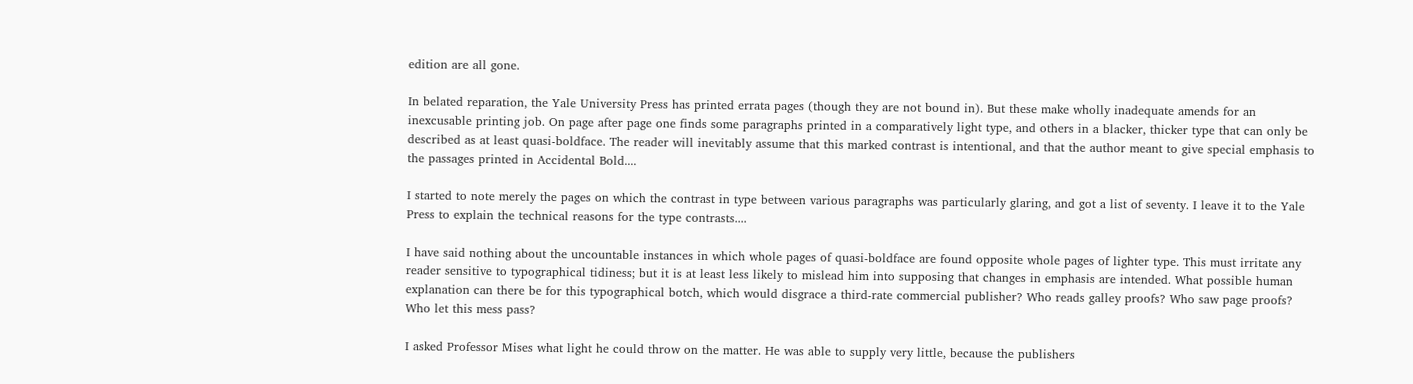edition are all gone.

In belated reparation, the Yale University Press has printed errata pages (though they are not bound in). But these make wholly inadequate amends for an inexcusable printing job. On page after page one finds some paragraphs printed in a comparatively light type, and others in a blacker, thicker type that can only be described as at least quasi-boldface. The reader will inevitably assume that this marked contrast is intentional, and that the author meant to give special emphasis to the passages printed in Accidental Bold....

I started to note merely the pages on which the contrast in type between various paragraphs was particularly glaring, and got a list of seventy. I leave it to the Yale Press to explain the technical reasons for the type contrasts....

I have said nothing about the uncountable instances in which whole pages of quasi-boldface are found opposite whole pages of lighter type. This must irritate any reader sensitive to typographical tidiness; but it is at least less likely to mislead him into supposing that changes in emphasis are intended. What possible human explanation can there be for this typographical botch, which would disgrace a third-rate commercial publisher? Who reads galley proofs? Who saw page proofs? Who let this mess pass?

I asked Professor Mises what light he could throw on the matter. He was able to supply very little, because the publishers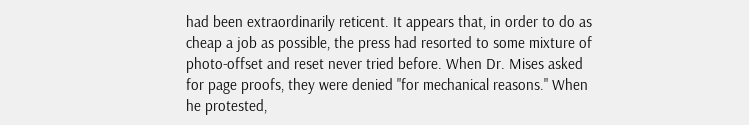had been extraordinarily reticent. It appears that, in order to do as cheap a job as possible, the press had resorted to some mixture of photo-offset and reset never tried before. When Dr. Mises asked for page proofs, they were denied "for mechanical reasons." When he protested,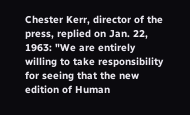Chester Kerr, director of the press, replied on Jan. 22, 1963: "We are entirely willing to take responsibility for seeing that the new edition of Human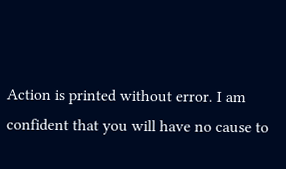Action is printed without error. I am confident that you will have no cause to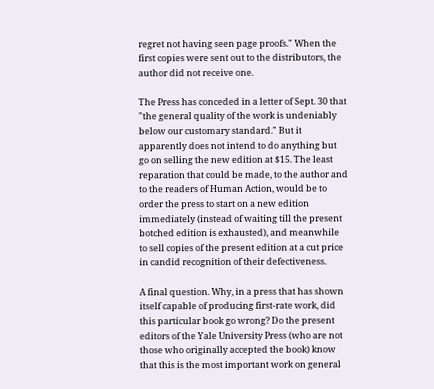regret not having seen page proofs." When the first copies were sent out to the distributors, the author did not receive one.

The Press has conceded in a letter of Sept. 30 that "the general quality of the work is undeniably below our customary standard." But it apparently does not intend to do anything but go on selling the new edition at $15. The least reparation that could be made, to the author and to the readers of Human Action, would be to order the press to start on a new edition immediately (instead of waiting till the present botched edition is exhausted), and meanwhile to sell copies of the present edition at a cut price in candid recognition of their defectiveness.

A final question. Why, in a press that has shown itself capable of producing first-rate work, did this particular book go wrong? Do the present editors of the Yale University Press (who are not those who originally accepted the book) know that this is the most important work on general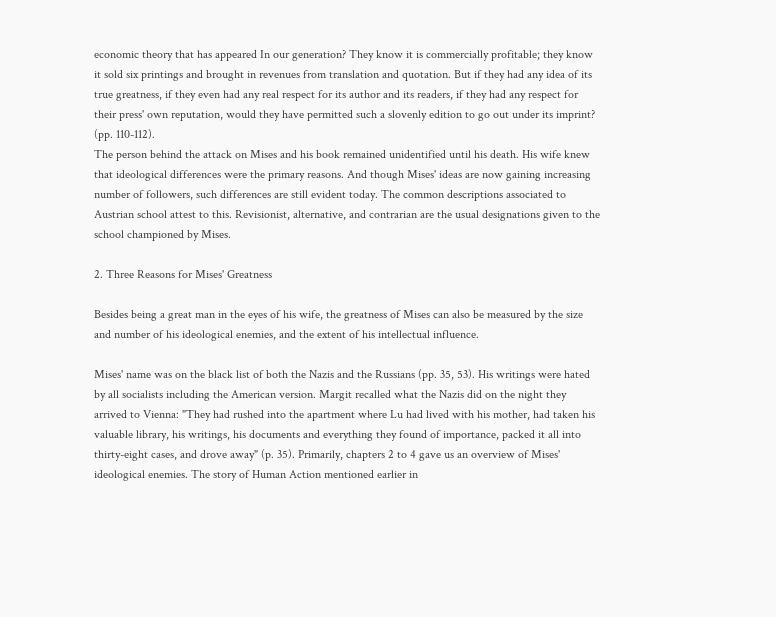economic theory that has appeared In our generation? They know it is commercially profitable; they know it sold six printings and brought in revenues from translation and quotation. But if they had any idea of its true greatness, if they even had any real respect for its author and its readers, if they had any respect for their press' own reputation, would they have permitted such a slovenly edition to go out under its imprint? (pp. 110-112).
The person behind the attack on Mises and his book remained unidentified until his death. His wife knew that ideological differences were the primary reasons. And though Mises' ideas are now gaining increasing number of followers, such differences are still evident today. The common descriptions associated to Austrian school attest to this. Revisionist, alternative, and contrarian are the usual designations given to the school championed by Mises.

2. Three Reasons for Mises' Greatness

Besides being a great man in the eyes of his wife, the greatness of Mises can also be measured by the size and number of his ideological enemies, and the extent of his intellectual influence.

Mises' name was on the black list of both the Nazis and the Russians (pp. 35, 53). His writings were hated by all socialists including the American version. Margit recalled what the Nazis did on the night they arrived to Vienna: "They had rushed into the apartment where Lu had lived with his mother, had taken his valuable library, his writings, his documents and everything they found of importance, packed it all into thirty-eight cases, and drove away" (p. 35). Primarily, chapters 2 to 4 gave us an overview of Mises' ideological enemies. The story of Human Action mentioned earlier in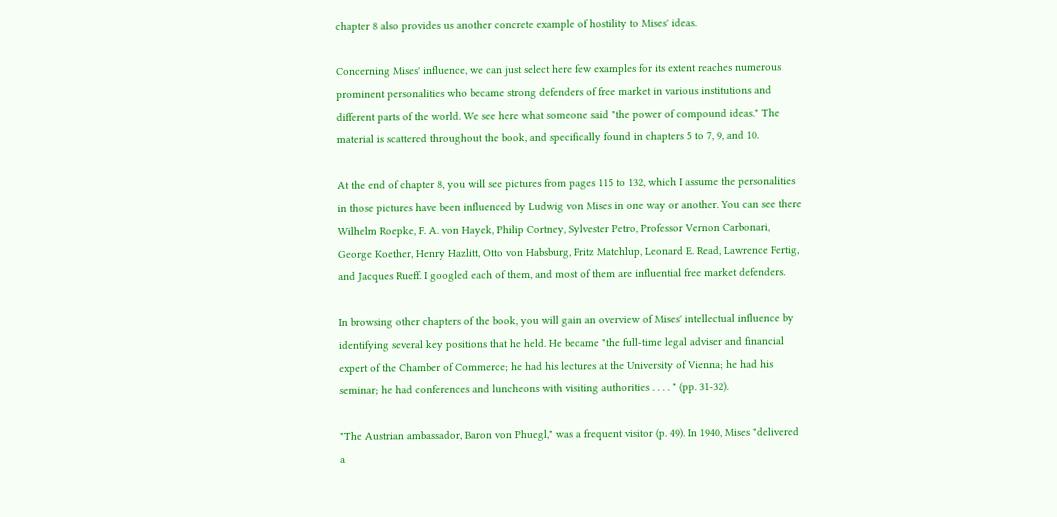chapter 8 also provides us another concrete example of hostility to Mises' ideas.

Concerning Mises' influence, we can just select here few examples for its extent reaches numerous prominent personalities who became strong defenders of free market in various institutions and different parts of the world. We see here what someone said "the power of compound ideas." The material is scattered throughout the book, and specifically found in chapters 5 to 7, 9, and 10.

At the end of chapter 8, you will see pictures from pages 115 to 132, which I assume the personalities in those pictures have been influenced by Ludwig von Mises in one way or another. You can see there Wilhelm Roepke, F. A. von Hayek, Philip Cortney, Sylvester Petro, Professor Vernon Carbonari, George Koether, Henry Hazlitt, Otto von Habsburg, Fritz Matchlup, Leonard E. Read, Lawrence Fertig, and Jacques Rueff. I googled each of them, and most of them are influential free market defenders.

In browsing other chapters of the book, you will gain an overview of Mises' intellectual influence by identifying several key positions that he held. He became "the full-time legal adviser and financial expert of the Chamber of Commerce; he had his lectures at the University of Vienna; he had his seminar; he had conferences and luncheons with visiting authorities . . . . " (pp. 31-32).

"The Austrian ambassador, Baron von Phuegl," was a frequent visitor (p. 49). In 1940, Mises "delivered a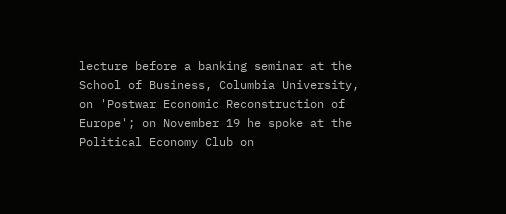lecture before a banking seminar at the School of Business, Columbia University, on 'Postwar Economic Reconstruction of Europe'; on November 19 he spoke at the Political Economy Club on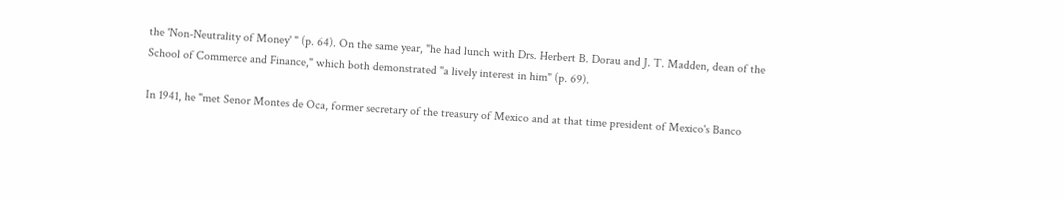the 'Non-Neutrality of Money' " (p. 64). On the same year, "he had lunch with Drs. Herbert B. Dorau and J. T. Madden, dean of the School of Commerce and Finance," which both demonstrated "a lively interest in him" (p. 69).

In 1941, he "met Senor Montes de Oca, former secretary of the treasury of Mexico and at that time president of Mexico's Banco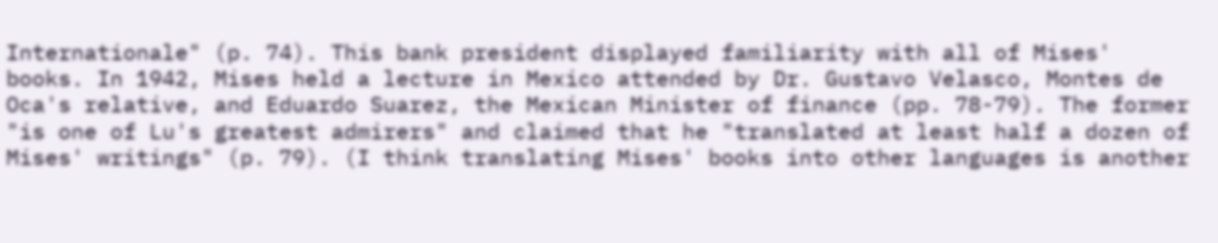Internationale" (p. 74). This bank president displayed familiarity with all of Mises' books. In 1942, Mises held a lecture in Mexico attended by Dr. Gustavo Velasco, Montes de Oca's relative, and Eduardo Suarez, the Mexican Minister of finance (pp. 78-79). The former "is one of Lu's greatest admirers" and claimed that he "translated at least half a dozen of Mises' writings" (p. 79). (I think translating Mises' books into other languages is another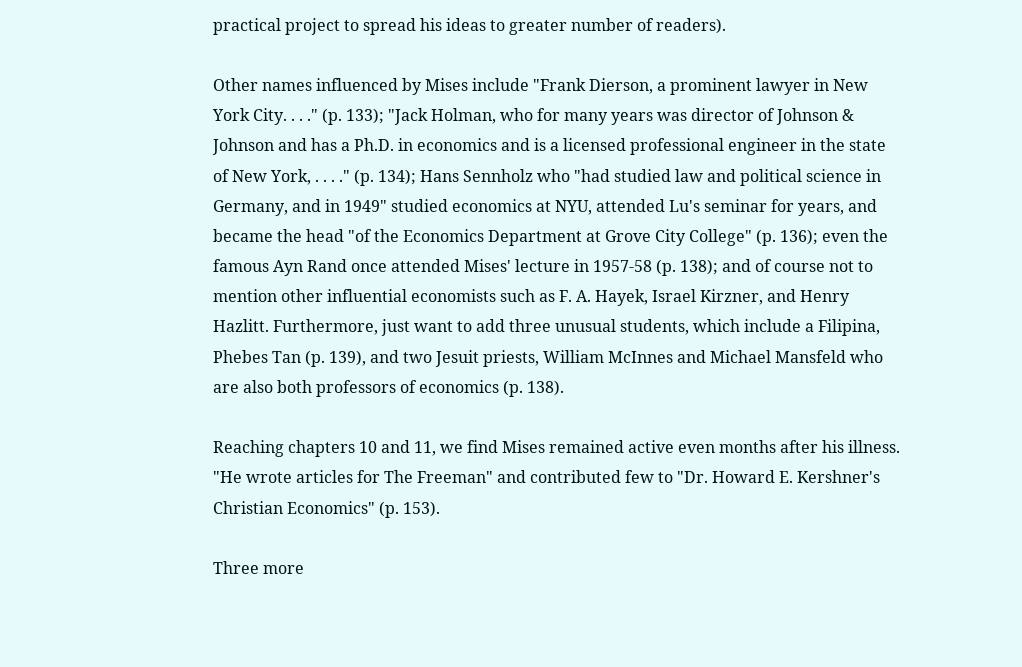practical project to spread his ideas to greater number of readers).

Other names influenced by Mises include "Frank Dierson, a prominent lawyer in New York City. . . ." (p. 133); "Jack Holman, who for many years was director of Johnson & Johnson and has a Ph.D. in economics and is a licensed professional engineer in the state of New York, . . . ." (p. 134); Hans Sennholz who "had studied law and political science in Germany, and in 1949" studied economics at NYU, attended Lu's seminar for years, and became the head "of the Economics Department at Grove City College" (p. 136); even the famous Ayn Rand once attended Mises' lecture in 1957-58 (p. 138); and of course not to mention other influential economists such as F. A. Hayek, Israel Kirzner, and Henry Hazlitt. Furthermore, just want to add three unusual students, which include a Filipina, Phebes Tan (p. 139), and two Jesuit priests, William McInnes and Michael Mansfeld who are also both professors of economics (p. 138).

Reaching chapters 10 and 11, we find Mises remained active even months after his illness. "He wrote articles for The Freeman" and contributed few to "Dr. Howard E. Kershner's Christian Economics" (p. 153).

Three more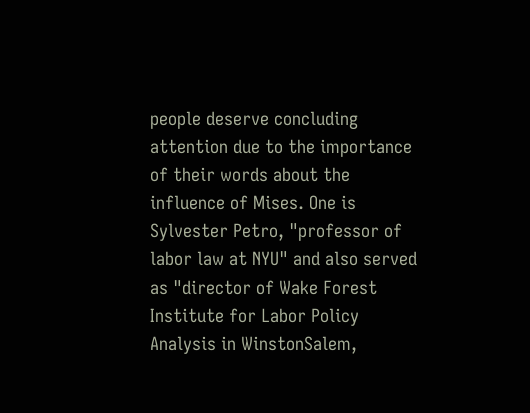people deserve concluding attention due to the importance of their words about the influence of Mises. One is Sylvester Petro, "professor of labor law at NYU" and also served as "director of Wake Forest Institute for Labor Policy Analysis in WinstonSalem,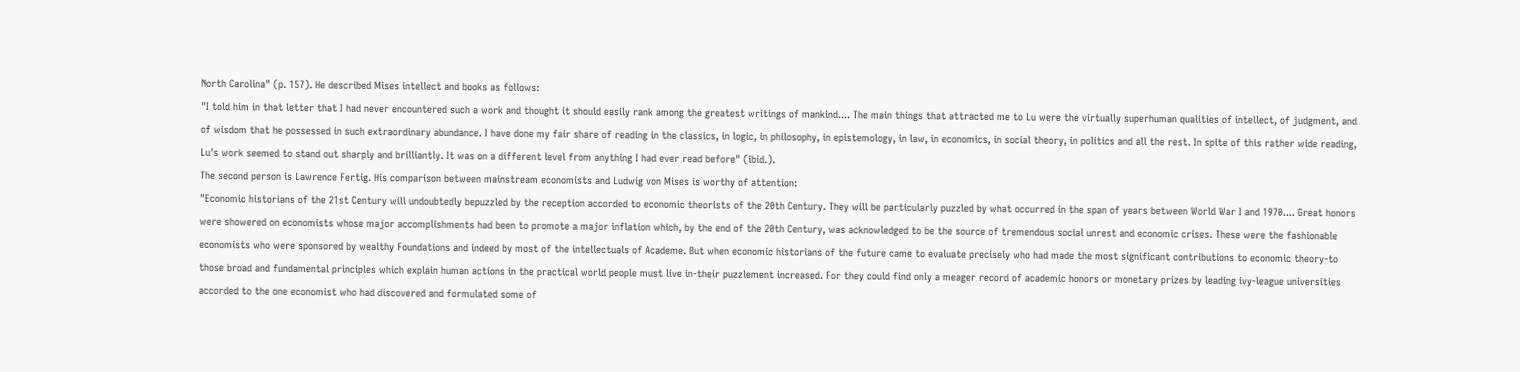North Carolina" (p. 157). He described Mises intellect and books as follows:
"I told him in that letter that I had never encountered such a work and thought it should easily rank among the greatest writings of mankind.... The main things that attracted me to Lu were the virtually superhuman qualities of intellect, of judgment, and of wisdom that he possessed in such extraordinary abundance. I have done my fair share of reading in the classics, in logic, in philosophy, in epistemology, in law, in economics, in social theory, in politics and all the rest. In spite of this rather wide reading, Lu's work seemed to stand out sharply and brilliantly. It was on a different level from anything I had ever read before" (ibid.).
The second person is Lawrence Fertig. His comparison between mainstream economists and Ludwig von Mises is worthy of attention:
"Economic historians of the 21st Century will undoubtedly bepuzzled by the reception accorded to economic theorists of the 20th Century. They will be particularly puzzled by what occurred in the span of years between World War I and 1970.... Great honors were showered on economists whose major accomplishments had been to promote a major inflation which, by the end of the 20th Century, was acknowledged to be the source of tremendous social unrest and economic crises. These were the fashionable economists who were sponsored by wealthy Foundations and indeed by most of the intellectuals of Academe. But when economic historians of the future came to evaluate precisely who had made the most significant contributions to economic theory-to those broad and fundamental principles which explain human actions in the practical world people must live in-their puzzlement increased. For they could find only a meager record of academic honors or monetary prizes by leading ivy-league universities accorded to the one economist who had discovered and formulated some of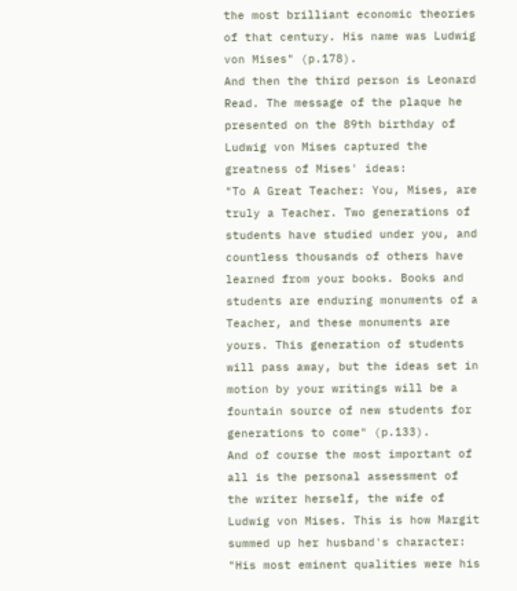the most brilliant economic theories of that century. His name was Ludwig von Mises" (p.178).
And then the third person is Leonard Read. The message of the plaque he presented on the 89th birthday of Ludwig von Mises captured the greatness of Mises' ideas:
"To A Great Teacher: You, Mises, are truly a Teacher. Two generations of students have studied under you, and countless thousands of others have learned from your books. Books and students are enduring monuments of a Teacher, and these monuments are yours. This generation of students will pass away, but the ideas set in motion by your writings will be a fountain source of new students for generations to come" (p.133).
And of course the most important of all is the personal assessment of the writer herself, the wife of Ludwig von Mises. This is how Margit summed up her husband's character:
"His most eminent qualities were his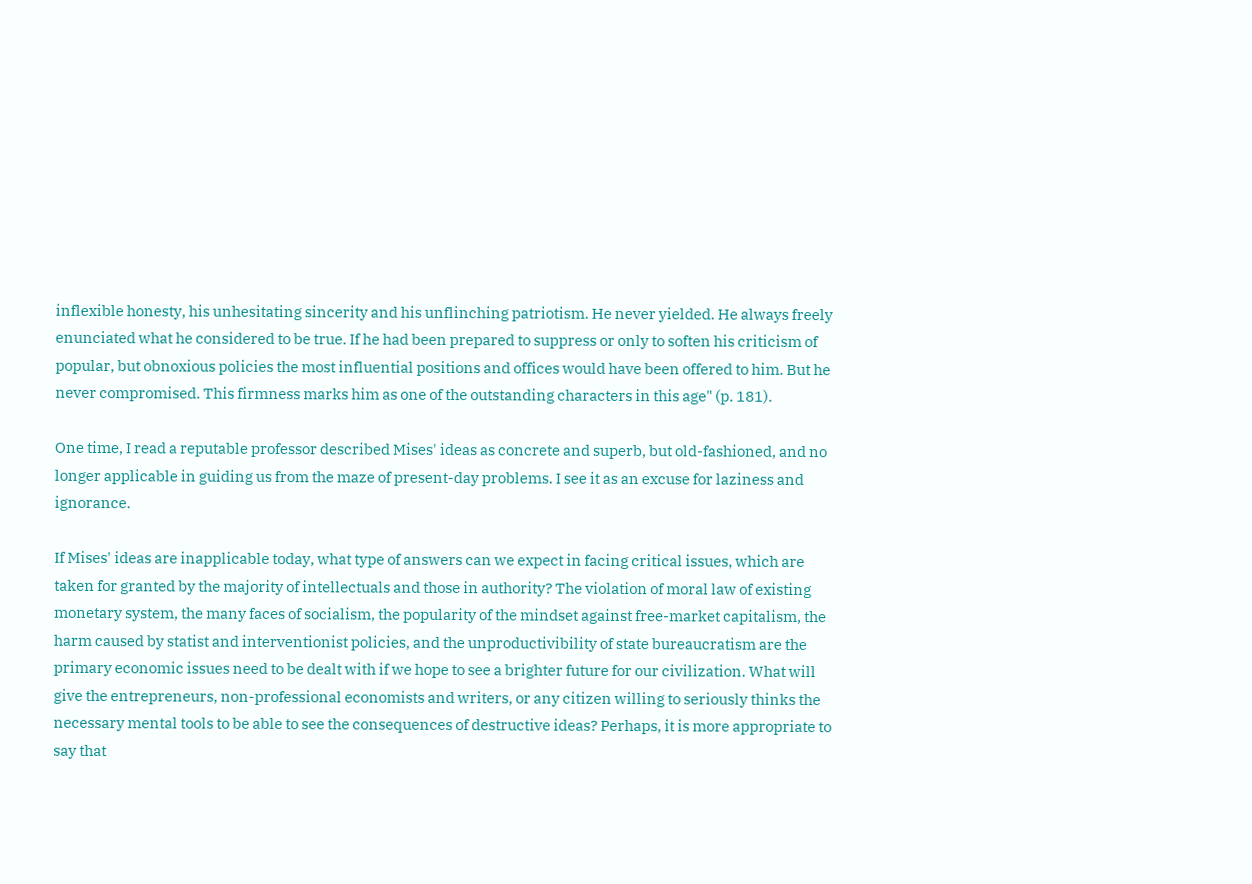inflexible honesty, his unhesitating sincerity and his unflinching patriotism. He never yielded. He always freely enunciated what he considered to be true. If he had been prepared to suppress or only to soften his criticism of popular, but obnoxious policies the most influential positions and offices would have been offered to him. But he never compromised. This firmness marks him as one of the outstanding characters in this age" (p. 181).

One time, I read a reputable professor described Mises' ideas as concrete and superb, but old-fashioned, and no longer applicable in guiding us from the maze of present-day problems. I see it as an excuse for laziness and ignorance.

If Mises' ideas are inapplicable today, what type of answers can we expect in facing critical issues, which are taken for granted by the majority of intellectuals and those in authority? The violation of moral law of existing monetary system, the many faces of socialism, the popularity of the mindset against free-market capitalism, the harm caused by statist and interventionist policies, and the unproductivibility of state bureaucratism are the primary economic issues need to be dealt with if we hope to see a brighter future for our civilization. What will give the entrepreneurs, non-professional economists and writers, or any citizen willing to seriously thinks the necessary mental tools to be able to see the consequences of destructive ideas? Perhaps, it is more appropriate to say that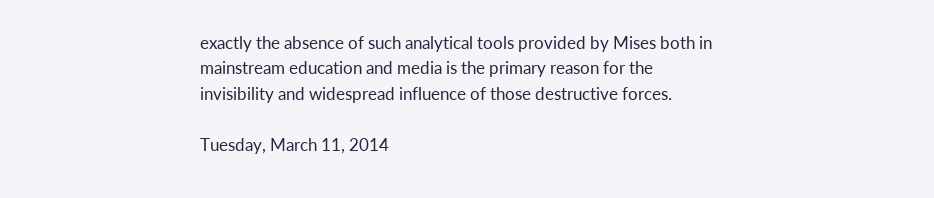exactly the absence of such analytical tools provided by Mises both in mainstream education and media is the primary reason for the invisibility and widespread influence of those destructive forces.

Tuesday, March 11, 2014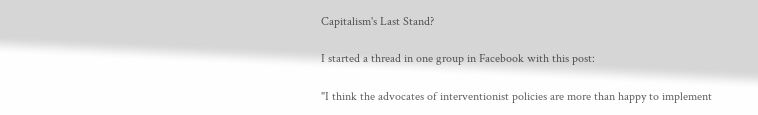Capitalism's Last Stand?

I started a thread in one group in Facebook with this post:

"I think the advocates of interventionist policies are more than happy to implement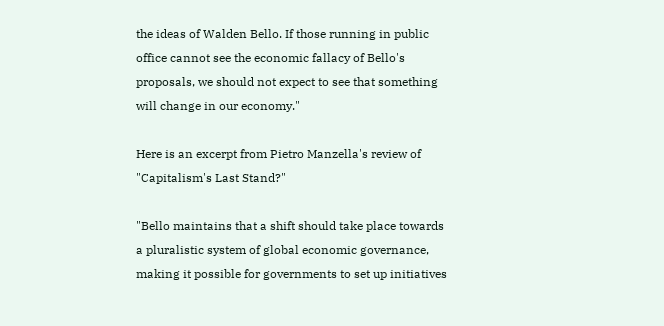the ideas of Walden Bello. If those running in public office cannot see the economic fallacy of Bello's proposals, we should not expect to see that something will change in our economy."

Here is an excerpt from Pietro Manzella's review of "Capitalism's Last Stand?"

"Bello maintains that a shift should take place towards a pluralistic system of global economic governance, making it possible for governments to set up initiatives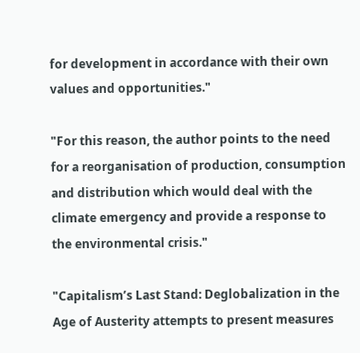for development in accordance with their own values and opportunities."

"For this reason, the author points to the need for a reorganisation of production, consumption and distribution which would deal with the climate emergency and provide a response to the environmental crisis."

"Capitalism’s Last Stand: Deglobalization in the Age of Austerity attempts to present measures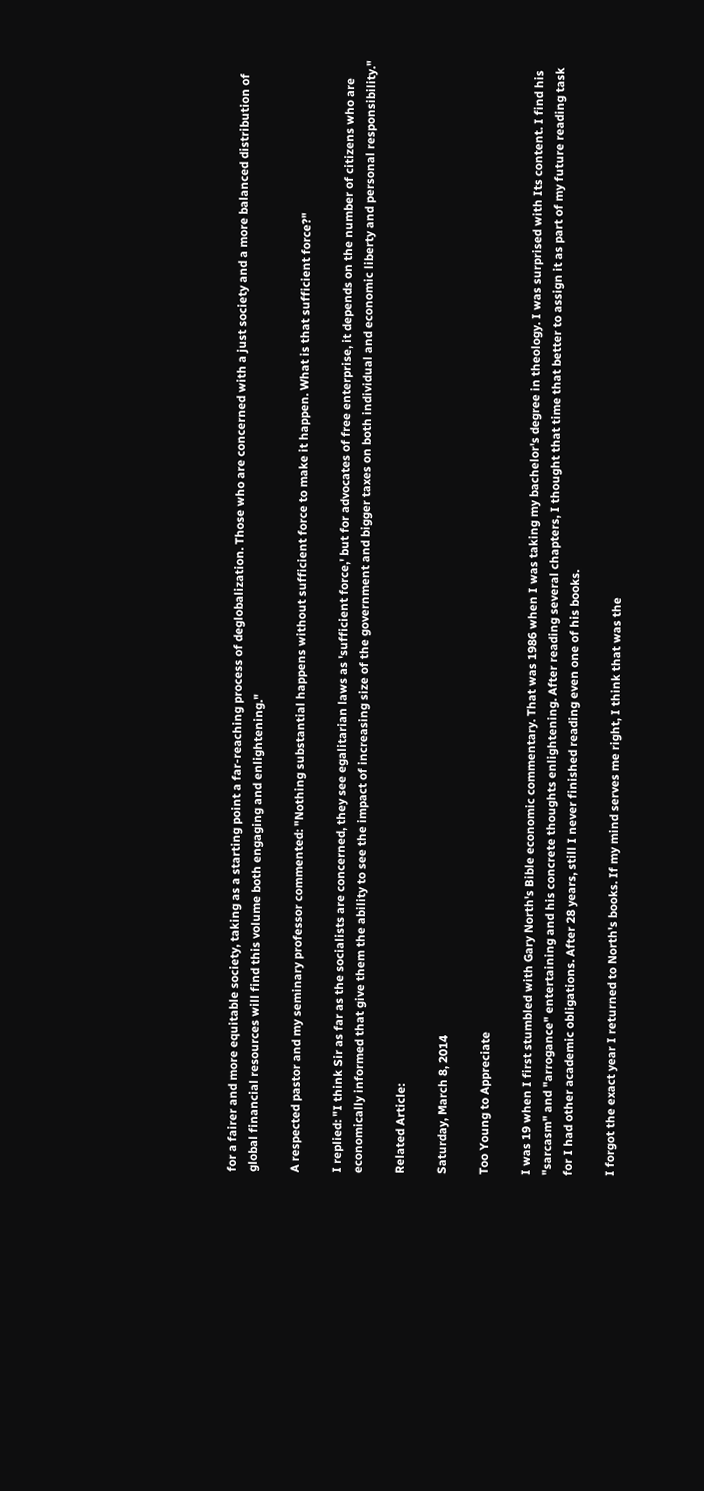for a fairer and more equitable society, taking as a starting point a far-reaching process of deglobalization. Those who are concerned with a just society and a more balanced distribution of global financial resources will find this volume both engaging and enlightening."

A respected pastor and my seminary professor commented: "Nothing substantial happens without sufficient force to make it happen. What is that sufficient force?"

I replied: "I think Sir as far as the socialists are concerned, they see egalitarian laws as 'sufficient force,' but for advocates of free enterprise, it depends on the number of citizens who are economically informed that give them the ability to see the impact of increasing size of the government and bigger taxes on both individual and economic liberty and personal responsibility."

Related Article:

Saturday, March 8, 2014

Too Young to Appreciate

I was 19 when I first stumbled with Gary North's Bible economic commentary. That was 1986 when I was taking my bachelor's degree in theology. I was surprised with Its content. I find his "sarcasm" and "arrogance" entertaining and his concrete thoughts enlightening. After reading several chapters, I thought that time that better to assign it as part of my future reading task for I had other academic obligations. After 28 years, still I never finished reading even one of his books.

I forgot the exact year I returned to North's books. If my mind serves me right, I think that was the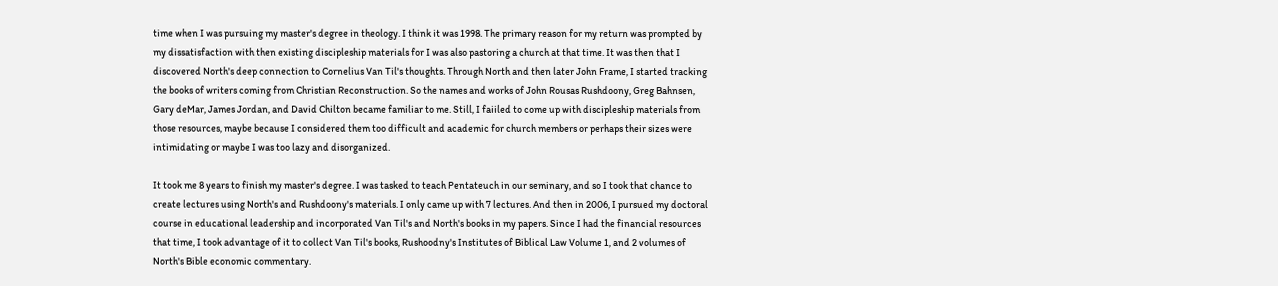time when I was pursuing my master's degree in theology. I think it was 1998. The primary reason for my return was prompted by my dissatisfaction with then existing discipleship materials for I was also pastoring a church at that time. It was then that I discovered North's deep connection to Cornelius Van Til's thoughts. Through North and then later John Frame, I started tracking the books of writers coming from Christian Reconstruction. So the names and works of John Rousas Rushdoony, Greg Bahnsen, Gary deMar, James Jordan, and David Chilton became familiar to me. Still, I faiiled to come up with discipleship materials from those resources, maybe because I considered them too difficult and academic for church members or perhaps their sizes were intimidating or maybe I was too lazy and disorganized.

It took me 8 years to finish my master's degree. I was tasked to teach Pentateuch in our seminary, and so I took that chance to create lectures using North's and Rushdoony's materials. I only came up with 7 lectures. And then in 2006, I pursued my doctoral course in educational leadership and incorporated Van Til's and North's books in my papers. Since I had the financial resources that time, I took advantage of it to collect Van Til's books, Rushoodny's Institutes of Biblical Law Volume 1, and 2 volumes of North's Bible economic commentary.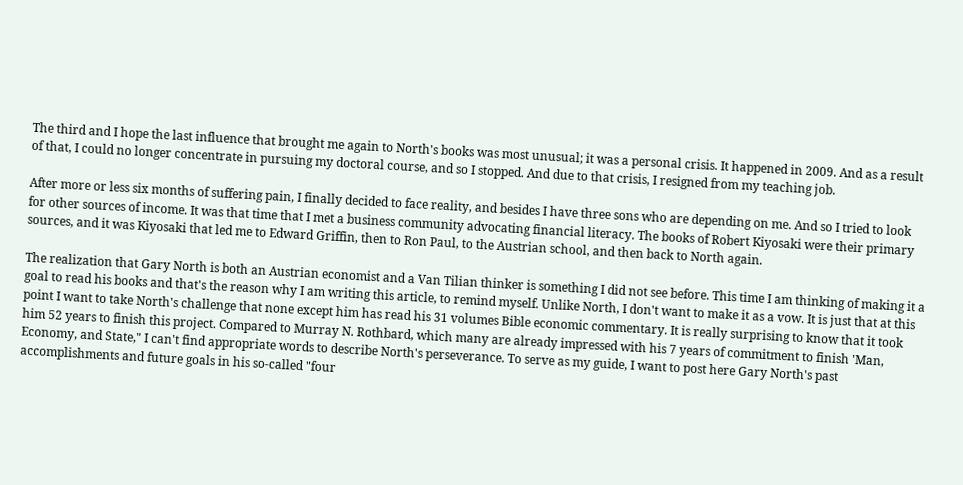The third and I hope the last influence that brought me again to North's books was most unusual; it was a personal crisis. It happened in 2009. And as a result of that, I could no longer concentrate in pursuing my doctoral course, and so I stopped. And due to that crisis, I resigned from my teaching job.

After more or less six months of suffering pain, I finally decided to face reality, and besides I have three sons who are depending on me. And so I tried to look for other sources of income. It was that time that I met a business community advocating financial literacy. The books of Robert Kiyosaki were their primary sources, and it was Kiyosaki that led me to Edward Griffin, then to Ron Paul, to the Austrian school, and then back to North again.

The realization that Gary North is both an Austrian economist and a Van Tilian thinker is something I did not see before. This time I am thinking of making it a goal to read his books and that's the reason why I am writing this article, to remind myself. Unlike North, I don't want to make it as a vow. It is just that at this point I want to take North's challenge that none except him has read his 31 volumes Bible economic commentary. It is really surprising to know that it took him 52 years to finish this project. Compared to Murray N. Rothbard, which many are already impressed with his 7 years of commitment to finish 'Man, Economy, and State," I can't find appropriate words to describe North's perseverance. To serve as my guide, I want to post here Gary North's past accomplishments and future goals in his so-called "four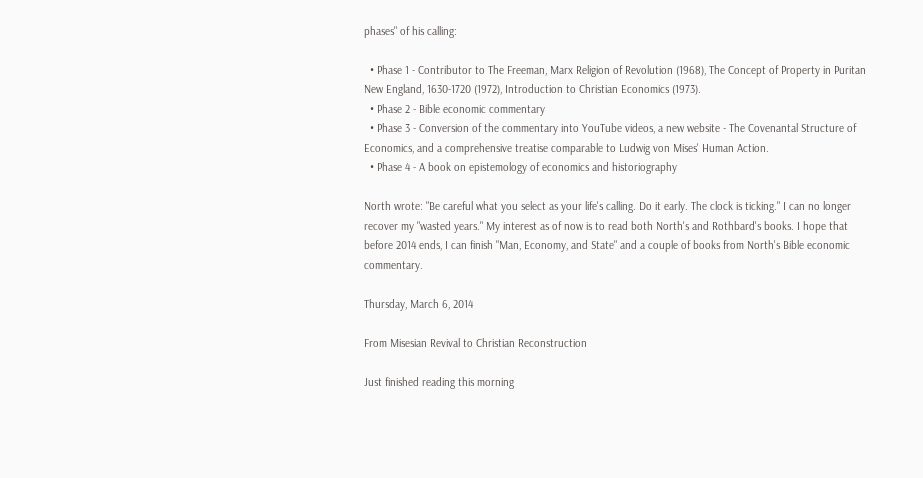phases" of his calling:

  • Phase 1 - Contributor to The Freeman, Marx Religion of Revolution (1968), The Concept of Property in Puritan New England, 1630-1720 (1972), Introduction to Christian Economics (1973).
  • Phase 2 - Bible economic commentary
  • Phase 3 - Conversion of the commentary into YouTube videos, a new website - The Covenantal Structure of Economics, and a comprehensive treatise comparable to Ludwig von Mises' Human Action.
  • Phase 4 - A book on epistemology of economics and historiography

North wrote: "Be careful what you select as your life's calling. Do it early. The clock is ticking." I can no longer recover my "wasted years." My interest as of now is to read both North's and Rothbard's books. I hope that before 2014 ends, I can finish "Man, Economy, and State" and a couple of books from North's Bible economic commentary.

Thursday, March 6, 2014

From Misesian Revival to Christian Reconstruction

Just finished reading this morning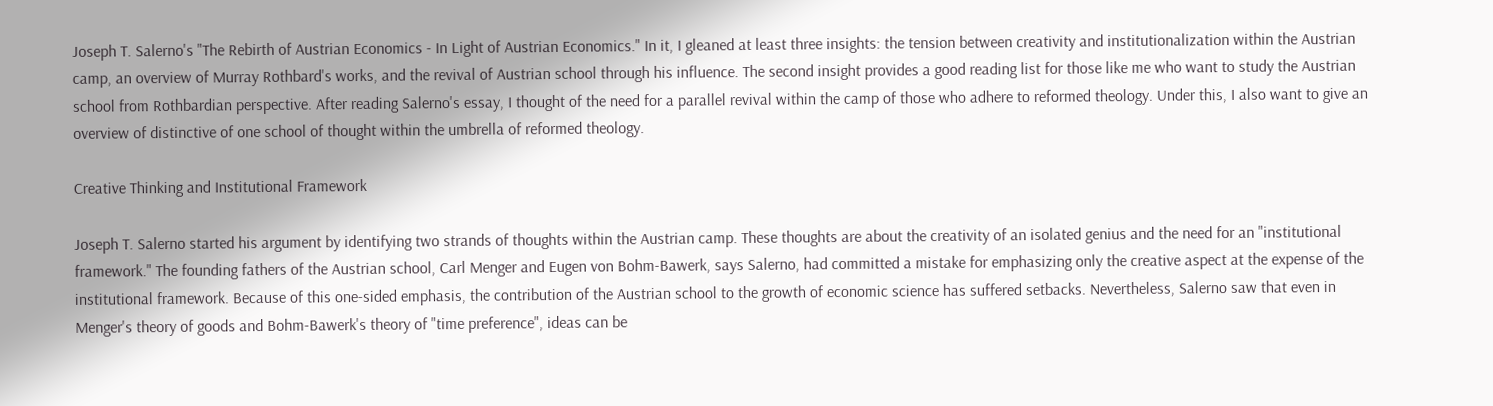Joseph T. Salerno's "The Rebirth of Austrian Economics - In Light of Austrian Economics." In it, I gleaned at least three insights: the tension between creativity and institutionalization within the Austrian camp, an overview of Murray Rothbard's works, and the revival of Austrian school through his influence. The second insight provides a good reading list for those like me who want to study the Austrian school from Rothbardian perspective. After reading Salerno's essay, I thought of the need for a parallel revival within the camp of those who adhere to reformed theology. Under this, I also want to give an overview of distinctive of one school of thought within the umbrella of reformed theology.

Creative Thinking and Institutional Framework

Joseph T. Salerno started his argument by identifying two strands of thoughts within the Austrian camp. These thoughts are about the creativity of an isolated genius and the need for an "institutional framework." The founding fathers of the Austrian school, Carl Menger and Eugen von Bohm-Bawerk, says Salerno, had committed a mistake for emphasizing only the creative aspect at the expense of the institutional framework. Because of this one-sided emphasis, the contribution of the Austrian school to the growth of economic science has suffered setbacks. Nevertheless, Salerno saw that even in Menger's theory of goods and Bohm-Bawerk's theory of "time preference", ideas can be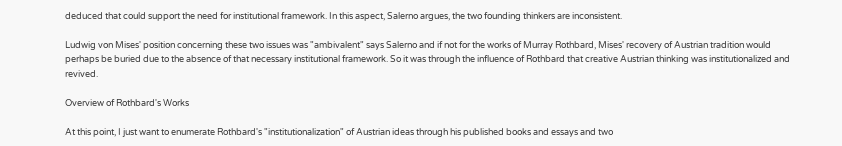deduced that could support the need for institutional framework. In this aspect, Salerno argues, the two founding thinkers are inconsistent.

Ludwig von Mises' position concerning these two issues was "ambivalent" says Salerno and if not for the works of Murray Rothbard, Mises' recovery of Austrian tradition would perhaps be buried due to the absence of that necessary institutional framework. So it was through the influence of Rothbard that creative Austrian thinking was institutionalized and revived.

Overview of Rothbard's Works

At this point, I just want to enumerate Rothbard's "institutionalization" of Austrian ideas through his published books and essays and two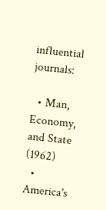influential journals:

  • Man, Economy, and State (1962)
  • America's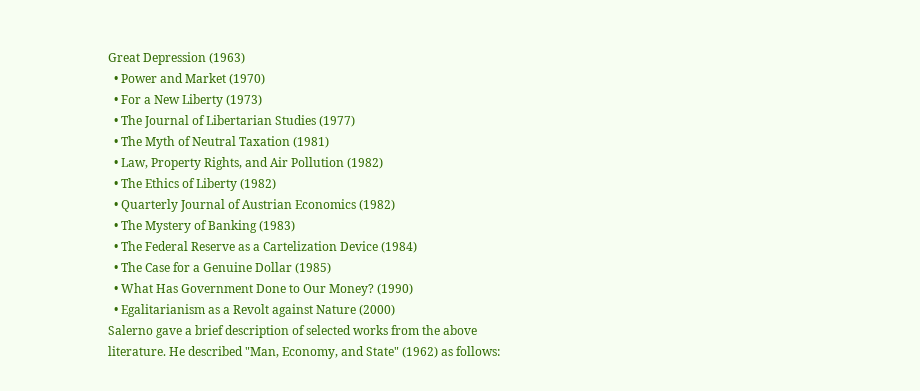Great Depression (1963)
  • Power and Market (1970)
  • For a New Liberty (1973)
  • The Journal of Libertarian Studies (1977)
  • The Myth of Neutral Taxation (1981)
  • Law, Property Rights, and Air Pollution (1982)
  • The Ethics of Liberty (1982)
  • Quarterly Journal of Austrian Economics (1982)
  • The Mystery of Banking (1983)
  • The Federal Reserve as a Cartelization Device (1984)
  • The Case for a Genuine Dollar (1985)
  • What Has Government Done to Our Money? (1990)
  • Egalitarianism as a Revolt against Nature (2000)
Salerno gave a brief description of selected works from the above literature. He described "Man, Economy, and State" (1962) as follows: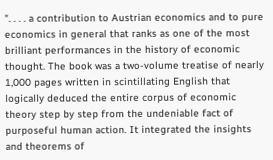". . . . a contribution to Austrian economics and to pure economics in general that ranks as one of the most brilliant performances in the history of economic thought. The book was a two-volume treatise of nearly 1,000 pages written in scintillating English that logically deduced the entire corpus of economic theory step by step from the undeniable fact of purposeful human action. It integrated the insights and theorems of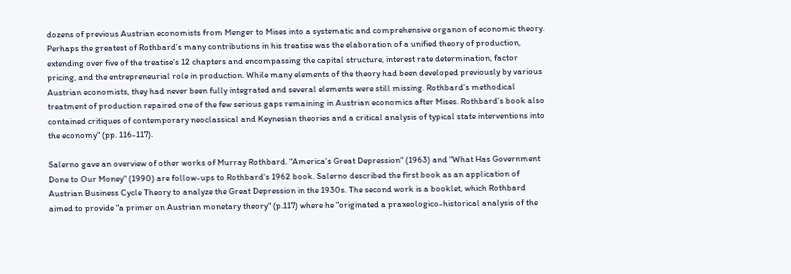dozens of previous Austrian economists from Menger to Mises into a systematic and comprehensive organon of economic theory. Perhaps the greatest of Rothbard’s many contributions in his treatise was the elaboration of a unified theory of production, extending over five of the treatise’s 12 chapters and encompassing the capital structure, interest rate determination, factor pricing, and the entrepreneurial role in production. While many elements of the theory had been developed previously by various Austrian economists, they had never been fully integrated and several elements were still missing. Rothbard’s methodical treatment of production repaired one of the few serious gaps remaining in Austrian economics after Mises. Rothbard’s book also contained critiques of contemporary neoclassical and Keynesian theories and a critical analysis of typical state interventions into the economy" (pp. 116-117).

Salerno gave an overview of other works of Murray Rothbard. "America's Great Depression" (1963) and "What Has Government Done to Our Money" (1990) are follow-ups to Rothbard's 1962 book. Salerno described the first book as an application of Austrian Business Cycle Theory to analyze the Great Depression in the 1930s. The second work is a booklet, which Rothbard aimed to provide "a primer on Austrian monetary theory" (p.117) where he "originated a praxeologico-historical analysis of the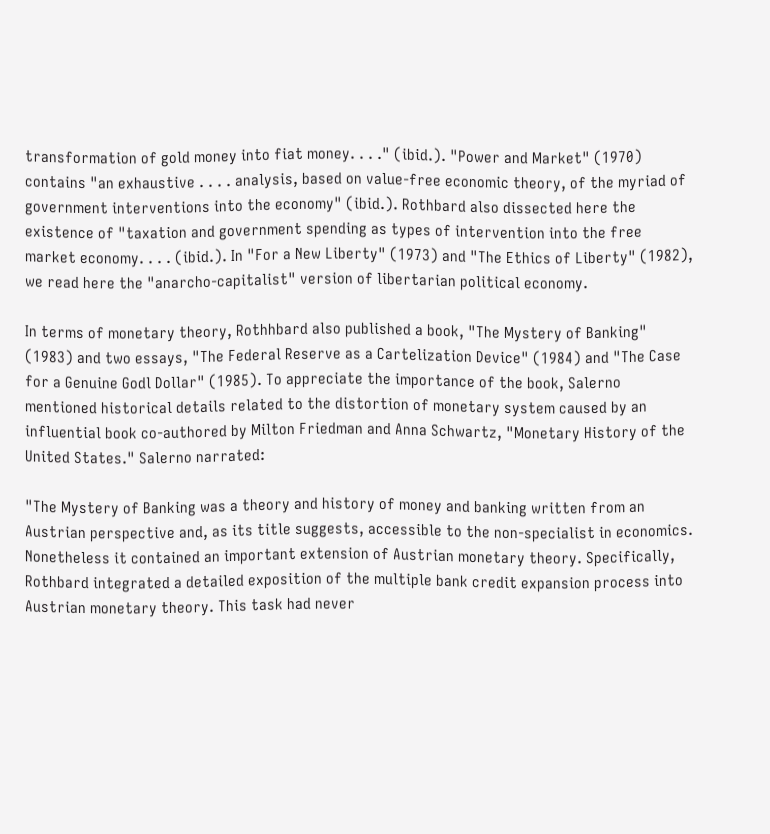transformation of gold money into fiat money. . . ." (ibid.). "Power and Market" (1970) contains "an exhaustive . . . . analysis, based on value-free economic theory, of the myriad of government interventions into the economy" (ibid.). Rothbard also dissected here the existence of "taxation and government spending as types of intervention into the free market economy. . . . (ibid.). In "For a New Liberty" (1973) and "The Ethics of Liberty" (1982), we read here the "anarcho-capitalist" version of libertarian political economy.

In terms of monetary theory, Rothhbard also published a book, "The Mystery of Banking" (1983) and two essays, "The Federal Reserve as a Cartelization Device" (1984) and "The Case for a Genuine Godl Dollar" (1985). To appreciate the importance of the book, Salerno mentioned historical details related to the distortion of monetary system caused by an influential book co-authored by Milton Friedman and Anna Schwartz, "Monetary History of the United States." Salerno narrated:

"The Mystery of Banking was a theory and history of money and banking written from an Austrian perspective and, as its title suggests, accessible to the non-specialist in economics. Nonetheless it contained an important extension of Austrian monetary theory. Specifically, Rothbard integrated a detailed exposition of the multiple bank credit expansion process into Austrian monetary theory. This task had never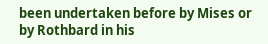been undertaken before by Mises or by Rothbard in his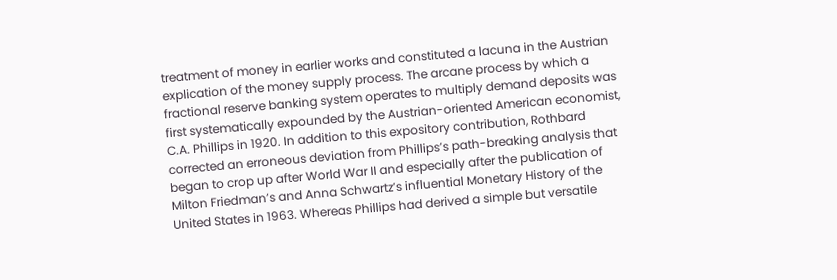treatment of money in earlier works and constituted a lacuna in the Austrian explication of the money supply process. The arcane process by which a fractional reserve banking system operates to multiply demand deposits was first systematically expounded by the Austrian-oriented American economist, C.A. Phillips in 1920. In addition to this expository contribution, Rothbard corrected an erroneous deviation from Phillips’s path-breaking analysis that began to crop up after World War II and especially after the publication of Milton Friedman’s and Anna Schwartz’s influential Monetary History of the United States in 1963. Whereas Phillips had derived a simple but versatile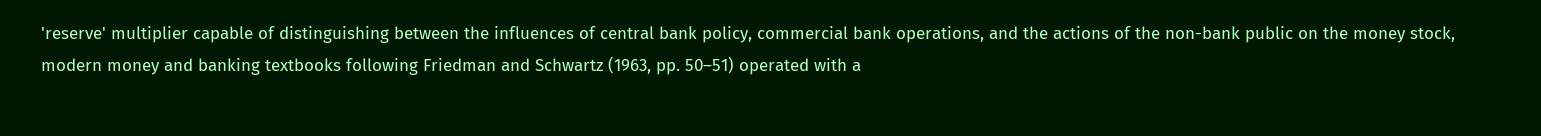'reserve' multiplier capable of distinguishing between the influences of central bank policy, commercial bank operations, and the actions of the non-bank public on the money stock, modern money and banking textbooks following Friedman and Schwartz (1963, pp. 50–51) operated with a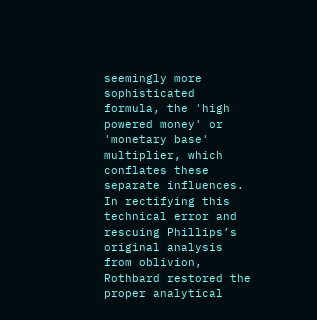seemingly more sophisticated formula, the 'high powered money' or 'monetary base' multiplier, which conflates these separate influences. In rectifying this technical error and rescuing Phillips’s original analysis from oblivion, Rothbard restored the proper analytical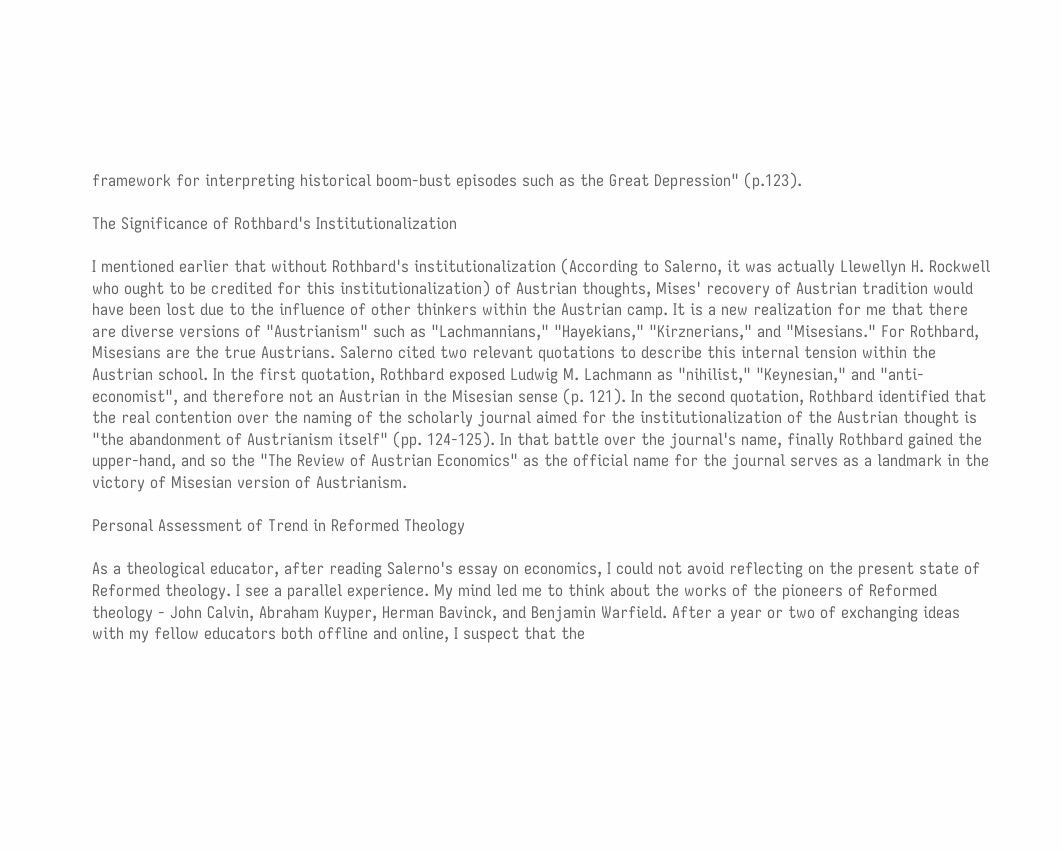framework for interpreting historical boom-bust episodes such as the Great Depression" (p.123).

The Significance of Rothbard's Institutionalization

I mentioned earlier that without Rothbard's institutionalization (According to Salerno, it was actually Llewellyn H. Rockwell who ought to be credited for this institutionalization) of Austrian thoughts, Mises' recovery of Austrian tradition would have been lost due to the influence of other thinkers within the Austrian camp. It is a new realization for me that there are diverse versions of "Austrianism" such as "Lachmannians," "Hayekians," "Kirznerians," and "Misesians." For Rothbard, Misesians are the true Austrians. Salerno cited two relevant quotations to describe this internal tension within the Austrian school. In the first quotation, Rothbard exposed Ludwig M. Lachmann as "nihilist," "Keynesian," and "anti-economist", and therefore not an Austrian in the Misesian sense (p. 121). In the second quotation, Rothbard identified that the real contention over the naming of the scholarly journal aimed for the institutionalization of the Austrian thought is "the abandonment of Austrianism itself" (pp. 124-125). In that battle over the journal's name, finally Rothbard gained the upper-hand, and so the "The Review of Austrian Economics" as the official name for the journal serves as a landmark in the victory of Misesian version of Austrianism.

Personal Assessment of Trend in Reformed Theology

As a theological educator, after reading Salerno's essay on economics, I could not avoid reflecting on the present state of Reformed theology. I see a parallel experience. My mind led me to think about the works of the pioneers of Reformed theology - John Calvin, Abraham Kuyper, Herman Bavinck, and Benjamin Warfield. After a year or two of exchanging ideas with my fellow educators both offline and online, I suspect that the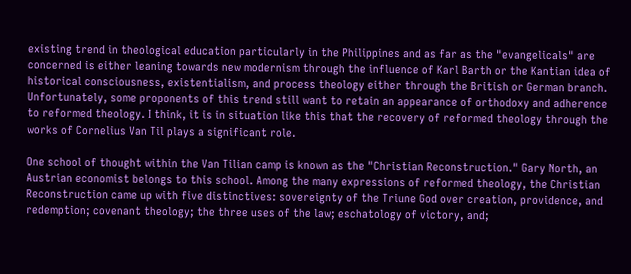existing trend in theological education particularly in the Philippines and as far as the "evangelicals" are concerned is either leaning towards new modernism through the influence of Karl Barth or the Kantian idea of historical consciousness, existentialism, and process theology either through the British or German branch. Unfortunately, some proponents of this trend still want to retain an appearance of orthodoxy and adherence to reformed theology. I think, it is in situation like this that the recovery of reformed theology through the works of Cornelius Van Til plays a significant role.

One school of thought within the Van Tilian camp is known as the "Christian Reconstruction." Gary North, an Austrian economist belongs to this school. Among the many expressions of reformed theology, the Christian Reconstruction came up with five distinctives: sovereignty of the Triune God over creation, providence, and redemption; covenant theology; the three uses of the law; eschatology of victory, and;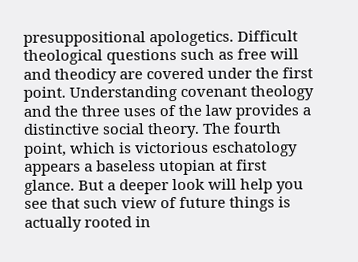presuppositional apologetics. Difficult theological questions such as free will and theodicy are covered under the first point. Understanding covenant theology and the three uses of the law provides a distinctive social theory. The fourth point, which is victorious eschatology appears a baseless utopian at first glance. But a deeper look will help you see that such view of future things is actually rooted in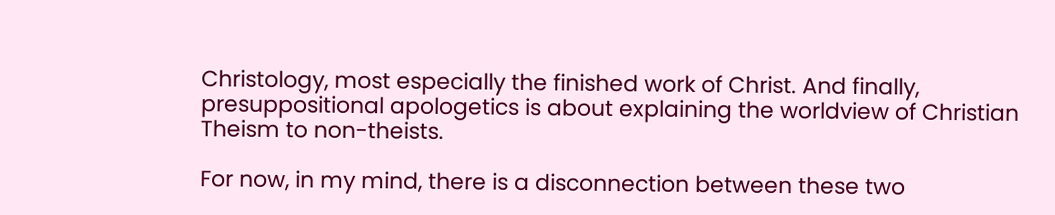Christology, most especially the finished work of Christ. And finally, presuppositional apologetics is about explaining the worldview of Christian Theism to non-theists.

For now, in my mind, there is a disconnection between these two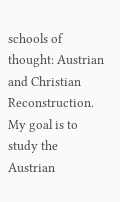schools of thought: Austrian and Christian Reconstruction. My goal is to study the Austrian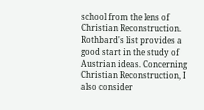school from the lens of Christian Reconstruction. Rothbard's list provides a good start in the study of Austrian ideas. Concerning Christian Reconstruction, I also consider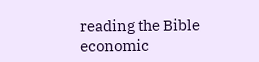reading the Bible economic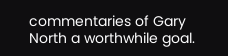commentaries of Gary North a worthwhile goal.